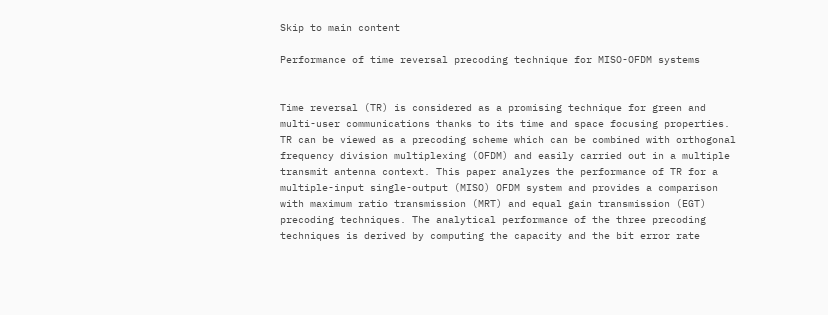Skip to main content

Performance of time reversal precoding technique for MISO-OFDM systems


Time reversal (TR) is considered as a promising technique for green and multi-user communications thanks to its time and space focusing properties. TR can be viewed as a precoding scheme which can be combined with orthogonal frequency division multiplexing (OFDM) and easily carried out in a multiple transmit antenna context. This paper analyzes the performance of TR for a multiple-input single-output (MISO) OFDM system and provides a comparison with maximum ratio transmission (MRT) and equal gain transmission (EGT) precoding techniques. The analytical performance of the three precoding techniques is derived by computing the capacity and the bit error rate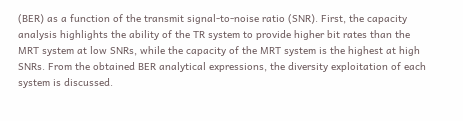(BER) as a function of the transmit signal-to-noise ratio (SNR). First, the capacity analysis highlights the ability of the TR system to provide higher bit rates than the MRT system at low SNRs, while the capacity of the MRT system is the highest at high SNRs. From the obtained BER analytical expressions, the diversity exploitation of each system is discussed.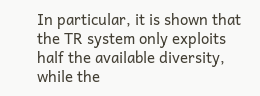In particular, it is shown that the TR system only exploits half the available diversity, while the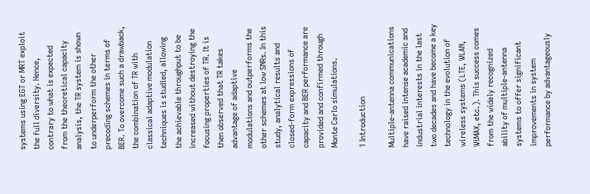systems using EGT or MRT exploit the full diversity. Hence, contrary to what is expected from the theoretical capacity analysis, the TR system is shown to underperform the other precoding schemes in terms of BER. To overcome such a drawback, the combination of TR with classical adaptive modulation techniques is studied, allowing the achievable throughput to be increased without destroying the focusing properties of TR. It is then observed that TR takes advantage of adaptive modulations and outperforms the other schemes at low SNRs. In this study, analytical results and closed-form expressions of capacity and BER performance are provided and confirmed through Monte Carlo simulations.

1 Introduction

Multiple-antenna communications have raised intense academic and industrial interests in the last two decades and have become a key technology in the evolution of wireless systems (LTE, WLAN, WiMAX, etc.). This success comes from the widely recognized ability of multiple-antenna systems to offer significant improvements in system performance by advantageously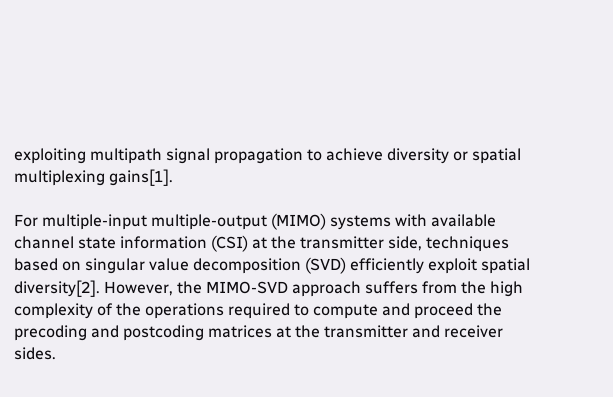exploiting multipath signal propagation to achieve diversity or spatial multiplexing gains[1].

For multiple-input multiple-output (MIMO) systems with available channel state information (CSI) at the transmitter side, techniques based on singular value decomposition (SVD) efficiently exploit spatial diversity[2]. However, the MIMO-SVD approach suffers from the high complexity of the operations required to compute and proceed the precoding and postcoding matrices at the transmitter and receiver sides.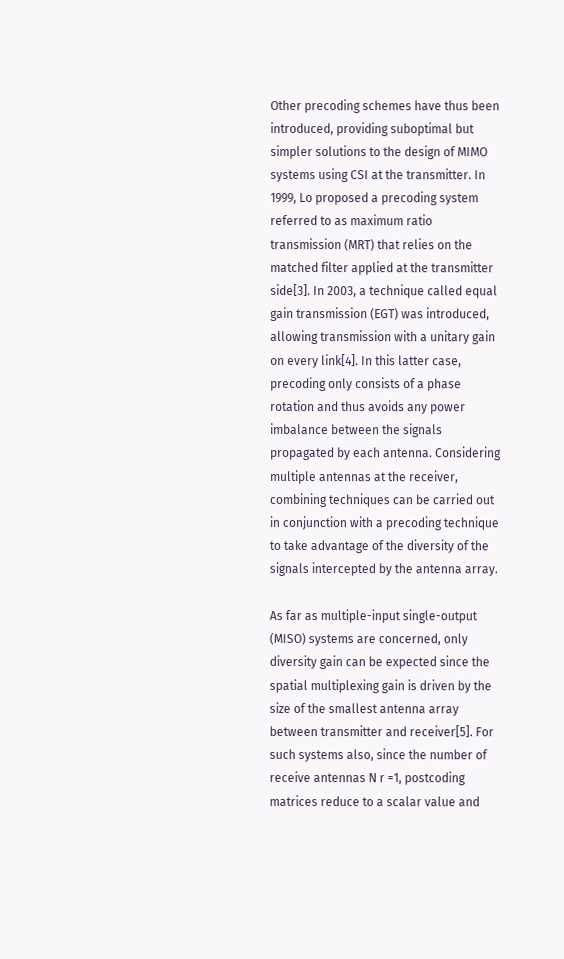Other precoding schemes have thus been introduced, providing suboptimal but simpler solutions to the design of MIMO systems using CSI at the transmitter. In 1999, Lo proposed a precoding system referred to as maximum ratio transmission (MRT) that relies on the matched filter applied at the transmitter side[3]. In 2003, a technique called equal gain transmission (EGT) was introduced, allowing transmission with a unitary gain on every link[4]. In this latter case, precoding only consists of a phase rotation and thus avoids any power imbalance between the signals propagated by each antenna. Considering multiple antennas at the receiver, combining techniques can be carried out in conjunction with a precoding technique to take advantage of the diversity of the signals intercepted by the antenna array.

As far as multiple-input single-output (MISO) systems are concerned, only diversity gain can be expected since the spatial multiplexing gain is driven by the size of the smallest antenna array between transmitter and receiver[5]. For such systems also, since the number of receive antennas N r =1, postcoding matrices reduce to a scalar value and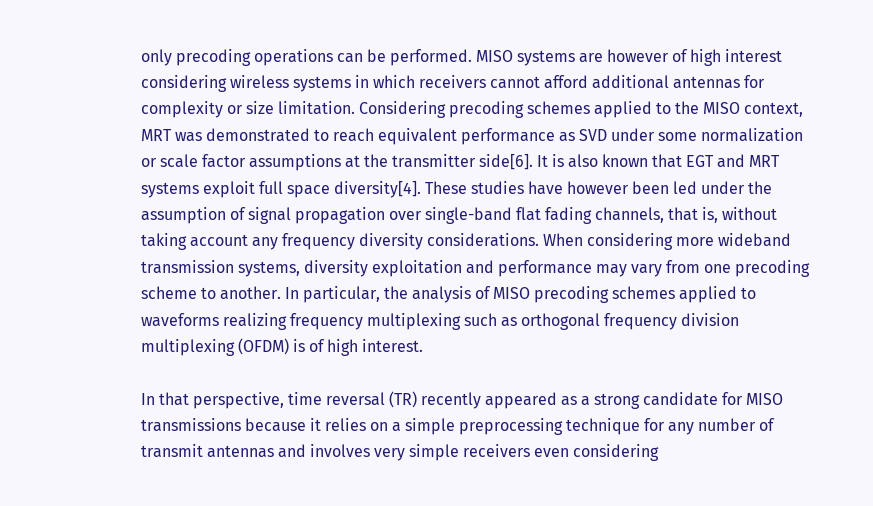only precoding operations can be performed. MISO systems are however of high interest considering wireless systems in which receivers cannot afford additional antennas for complexity or size limitation. Considering precoding schemes applied to the MISO context, MRT was demonstrated to reach equivalent performance as SVD under some normalization or scale factor assumptions at the transmitter side[6]. It is also known that EGT and MRT systems exploit full space diversity[4]. These studies have however been led under the assumption of signal propagation over single-band flat fading channels, that is, without taking account any frequency diversity considerations. When considering more wideband transmission systems, diversity exploitation and performance may vary from one precoding scheme to another. In particular, the analysis of MISO precoding schemes applied to waveforms realizing frequency multiplexing such as orthogonal frequency division multiplexing (OFDM) is of high interest.

In that perspective, time reversal (TR) recently appeared as a strong candidate for MISO transmissions because it relies on a simple preprocessing technique for any number of transmit antennas and involves very simple receivers even considering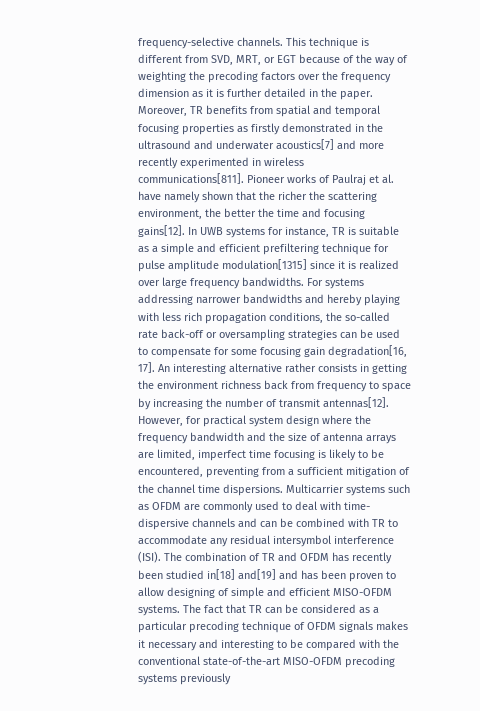frequency-selective channels. This technique is different from SVD, MRT, or EGT because of the way of weighting the precoding factors over the frequency dimension as it is further detailed in the paper. Moreover, TR benefits from spatial and temporal focusing properties as firstly demonstrated in the ultrasound and underwater acoustics[7] and more recently experimented in wireless communications[811]. Pioneer works of Paulraj et al. have namely shown that the richer the scattering environment, the better the time and focusing gains[12]. In UWB systems for instance, TR is suitable as a simple and efficient prefiltering technique for pulse amplitude modulation[1315] since it is realized over large frequency bandwidths. For systems addressing narrower bandwidths and hereby playing with less rich propagation conditions, the so-called rate back-off or oversampling strategies can be used to compensate for some focusing gain degradation[16, 17]. An interesting alternative rather consists in getting the environment richness back from frequency to space by increasing the number of transmit antennas[12]. However, for practical system design where the frequency bandwidth and the size of antenna arrays are limited, imperfect time focusing is likely to be encountered, preventing from a sufficient mitigation of the channel time dispersions. Multicarrier systems such as OFDM are commonly used to deal with time-dispersive channels and can be combined with TR to accommodate any residual intersymbol interference (ISI). The combination of TR and OFDM has recently been studied in[18] and[19] and has been proven to allow designing of simple and efficient MISO-OFDM systems. The fact that TR can be considered as a particular precoding technique of OFDM signals makes it necessary and interesting to be compared with the conventional state-of-the-art MISO-OFDM precoding systems previously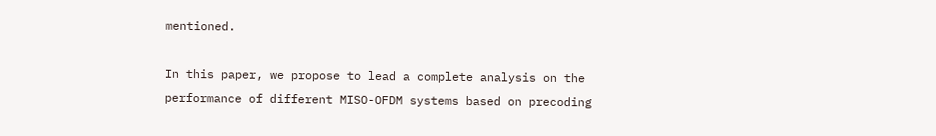mentioned.

In this paper, we propose to lead a complete analysis on the performance of different MISO-OFDM systems based on precoding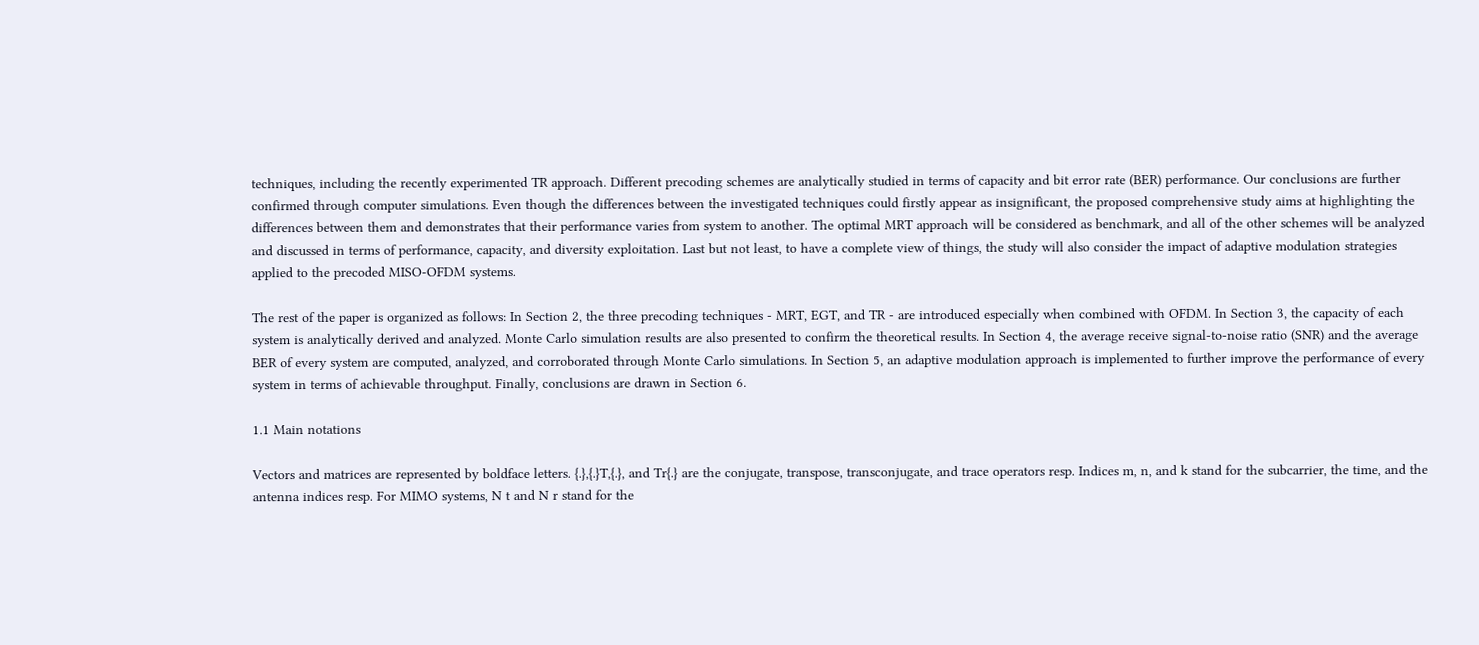techniques, including the recently experimented TR approach. Different precoding schemes are analytically studied in terms of capacity and bit error rate (BER) performance. Our conclusions are further confirmed through computer simulations. Even though the differences between the investigated techniques could firstly appear as insignificant, the proposed comprehensive study aims at highlighting the differences between them and demonstrates that their performance varies from system to another. The optimal MRT approach will be considered as benchmark, and all of the other schemes will be analyzed and discussed in terms of performance, capacity, and diversity exploitation. Last but not least, to have a complete view of things, the study will also consider the impact of adaptive modulation strategies applied to the precoded MISO-OFDM systems.

The rest of the paper is organized as follows: In Section 2, the three precoding techniques - MRT, EGT, and TR - are introduced especially when combined with OFDM. In Section 3, the capacity of each system is analytically derived and analyzed. Monte Carlo simulation results are also presented to confirm the theoretical results. In Section 4, the average receive signal-to-noise ratio (SNR) and the average BER of every system are computed, analyzed, and corroborated through Monte Carlo simulations. In Section 5, an adaptive modulation approach is implemented to further improve the performance of every system in terms of achievable throughput. Finally, conclusions are drawn in Section 6.

1.1 Main notations

Vectors and matrices are represented by boldface letters. {.},{.}T,{.}, and Tr{.} are the conjugate, transpose, transconjugate, and trace operators resp. Indices m, n, and k stand for the subcarrier, the time, and the antenna indices resp. For MIMO systems, N t and N r stand for the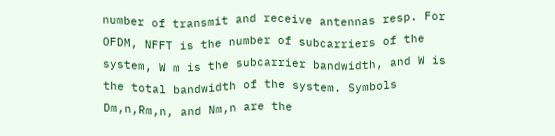number of transmit and receive antennas resp. For OFDM, NFFT is the number of subcarriers of the system, W m is the subcarrier bandwidth, and W is the total bandwidth of the system. Symbols Dm,n,Rm,n, and Nm,n are the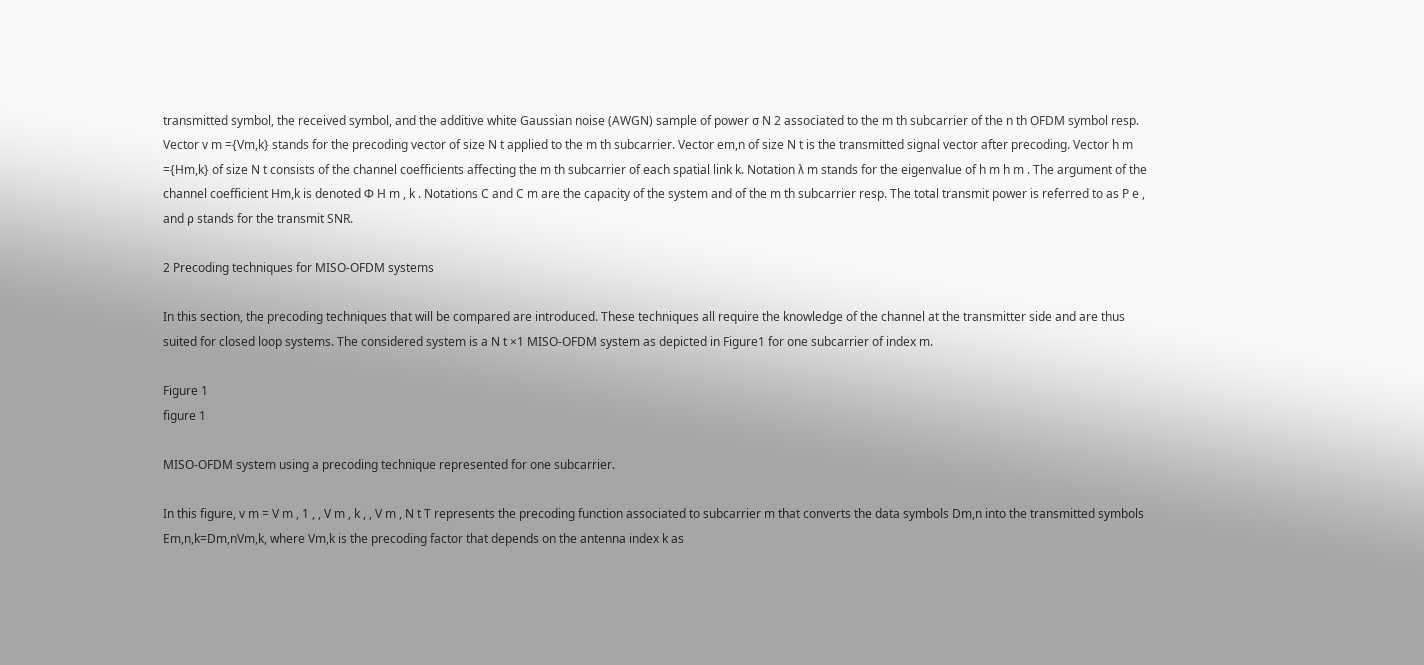transmitted symbol, the received symbol, and the additive white Gaussian noise (AWGN) sample of power σ N 2 associated to the m th subcarrier of the n th OFDM symbol resp. Vector v m ={Vm,k} stands for the precoding vector of size N t applied to the m th subcarrier. Vector em,n of size N t is the transmitted signal vector after precoding. Vector h m ={Hm,k} of size N t consists of the channel coefficients affecting the m th subcarrier of each spatial link k. Notation λ m stands for the eigenvalue of h m h m . The argument of the channel coefficient Hm,k is denoted Φ H m , k . Notations C and C m are the capacity of the system and of the m th subcarrier resp. The total transmit power is referred to as P e , and ρ stands for the transmit SNR.

2 Precoding techniques for MISO-OFDM systems

In this section, the precoding techniques that will be compared are introduced. These techniques all require the knowledge of the channel at the transmitter side and are thus suited for closed loop systems. The considered system is a N t ×1 MISO-OFDM system as depicted in Figure1 for one subcarrier of index m.

Figure 1
figure 1

MISO-OFDM system using a precoding technique represented for one subcarrier.

In this figure, v m = V m , 1 , , V m , k , , V m , N t T represents the precoding function associated to subcarrier m that converts the data symbols Dm,n into the transmitted symbols Em,n,k=Dm,nVm,k, where Vm,k is the precoding factor that depends on the antenna index k as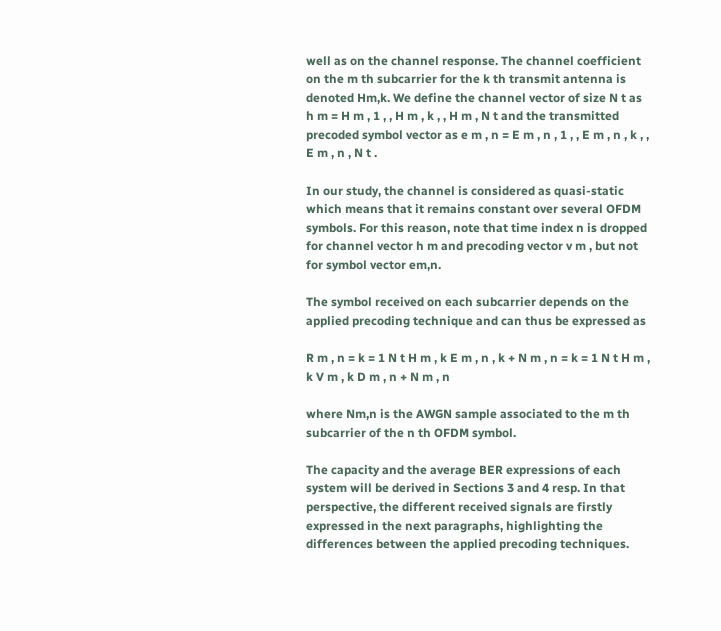well as on the channel response. The channel coefficient on the m th subcarrier for the k th transmit antenna is denoted Hm,k. We define the channel vector of size N t as h m = H m , 1 , , H m , k , , H m , N t and the transmitted precoded symbol vector as e m , n = E m , n , 1 , , E m , n , k , , E m , n , N t .

In our study, the channel is considered as quasi-static which means that it remains constant over several OFDM symbols. For this reason, note that time index n is dropped for channel vector h m and precoding vector v m , but not for symbol vector em,n.

The symbol received on each subcarrier depends on the applied precoding technique and can thus be expressed as

R m , n = k = 1 N t H m , k E m , n , k + N m , n = k = 1 N t H m , k V m , k D m , n + N m , n

where Nm,n is the AWGN sample associated to the m th subcarrier of the n th OFDM symbol.

The capacity and the average BER expressions of each system will be derived in Sections 3 and 4 resp. In that perspective, the different received signals are firstly expressed in the next paragraphs, highlighting the differences between the applied precoding techniques.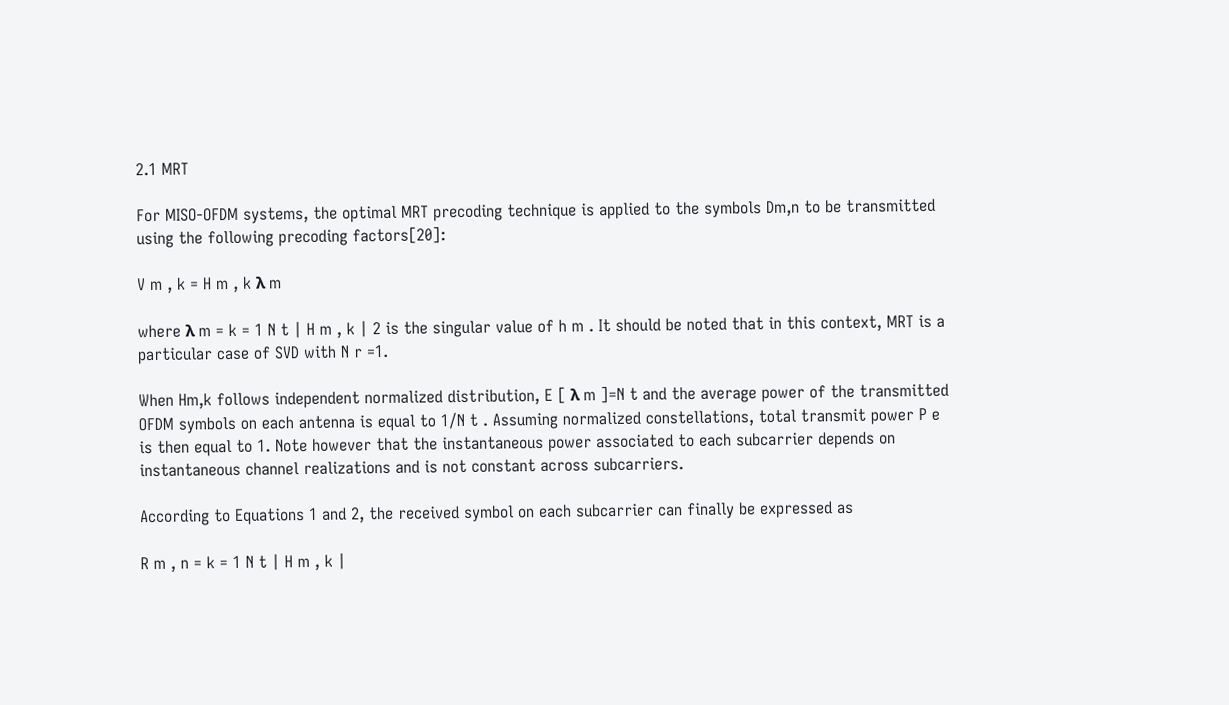2.1 MRT

For MISO-OFDM systems, the optimal MRT precoding technique is applied to the symbols Dm,n to be transmitted using the following precoding factors[20]:

V m , k = H m , k λ m

where λ m = k = 1 N t | H m , k | 2 is the singular value of h m . It should be noted that in this context, MRT is a particular case of SVD with N r =1.

When Hm,k follows independent normalized distribution, E [ λ m ]=N t and the average power of the transmitted OFDM symbols on each antenna is equal to 1/N t . Assuming normalized constellations, total transmit power P e is then equal to 1. Note however that the instantaneous power associated to each subcarrier depends on instantaneous channel realizations and is not constant across subcarriers.

According to Equations 1 and 2, the received symbol on each subcarrier can finally be expressed as

R m , n = k = 1 N t | H m , k |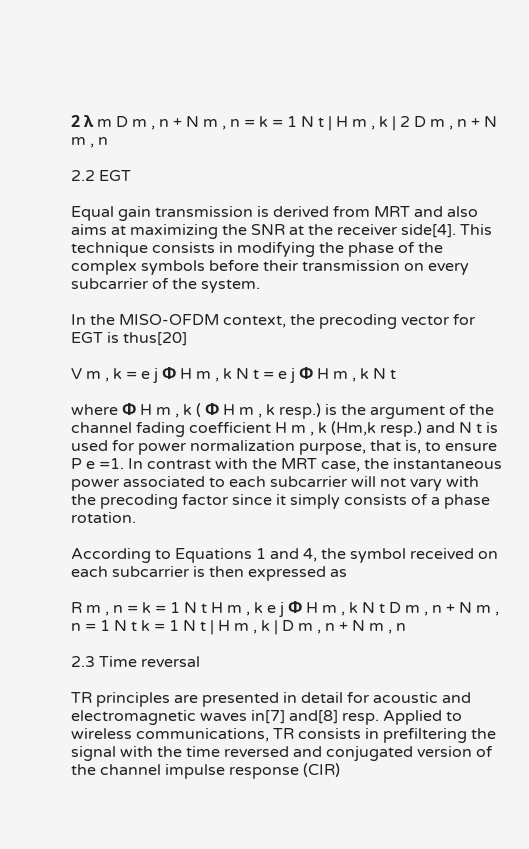2 λ m D m , n + N m , n = k = 1 N t | H m , k | 2 D m , n + N m , n

2.2 EGT

Equal gain transmission is derived from MRT and also aims at maximizing the SNR at the receiver side[4]. This technique consists in modifying the phase of the complex symbols before their transmission on every subcarrier of the system.

In the MISO-OFDM context, the precoding vector for EGT is thus[20]

V m , k = e j Φ H m , k N t = e j Φ H m , k N t

where Φ H m , k ( Φ H m , k resp.) is the argument of the channel fading coefficient H m , k (Hm,k resp.) and N t is used for power normalization purpose, that is, to ensure P e =1. In contrast with the MRT case, the instantaneous power associated to each subcarrier will not vary with the precoding factor since it simply consists of a phase rotation.

According to Equations 1 and 4, the symbol received on each subcarrier is then expressed as

R m , n = k = 1 N t H m , k e j Φ H m , k N t D m , n + N m , n = 1 N t k = 1 N t | H m , k | D m , n + N m , n

2.3 Time reversal

TR principles are presented in detail for acoustic and electromagnetic waves in[7] and[8] resp. Applied to wireless communications, TR consists in prefiltering the signal with the time reversed and conjugated version of the channel impulse response (CIR)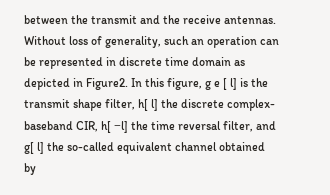between the transmit and the receive antennas. Without loss of generality, such an operation can be represented in discrete time domain as depicted in Figure2. In this figure, g e [ l] is the transmit shape filter, h[ l] the discrete complex-baseband CIR, h[ −l] the time reversal filter, and g[ l] the so-called equivalent channel obtained by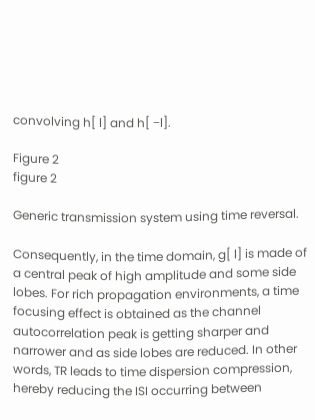convolving h[ l] and h[ −l].

Figure 2
figure 2

Generic transmission system using time reversal.

Consequently, in the time domain, g[ l] is made of a central peak of high amplitude and some side lobes. For rich propagation environments, a time focusing effect is obtained as the channel autocorrelation peak is getting sharper and narrower and as side lobes are reduced. In other words, TR leads to time dispersion compression, hereby reducing the ISI occurring between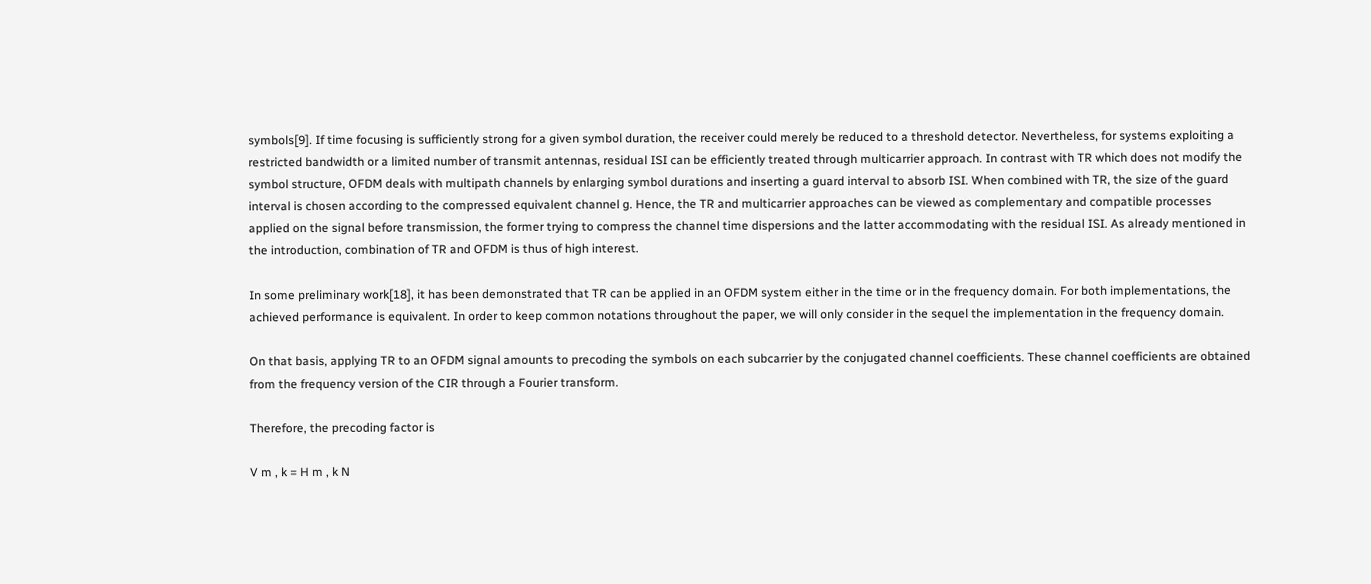symbols[9]. If time focusing is sufficiently strong for a given symbol duration, the receiver could merely be reduced to a threshold detector. Nevertheless, for systems exploiting a restricted bandwidth or a limited number of transmit antennas, residual ISI can be efficiently treated through multicarrier approach. In contrast with TR which does not modify the symbol structure, OFDM deals with multipath channels by enlarging symbol durations and inserting a guard interval to absorb ISI. When combined with TR, the size of the guard interval is chosen according to the compressed equivalent channel g. Hence, the TR and multicarrier approaches can be viewed as complementary and compatible processes applied on the signal before transmission, the former trying to compress the channel time dispersions and the latter accommodating with the residual ISI. As already mentioned in the introduction, combination of TR and OFDM is thus of high interest.

In some preliminary work[18], it has been demonstrated that TR can be applied in an OFDM system either in the time or in the frequency domain. For both implementations, the achieved performance is equivalent. In order to keep common notations throughout the paper, we will only consider in the sequel the implementation in the frequency domain.

On that basis, applying TR to an OFDM signal amounts to precoding the symbols on each subcarrier by the conjugated channel coefficients. These channel coefficients are obtained from the frequency version of the CIR through a Fourier transform.

Therefore, the precoding factor is

V m , k = H m , k N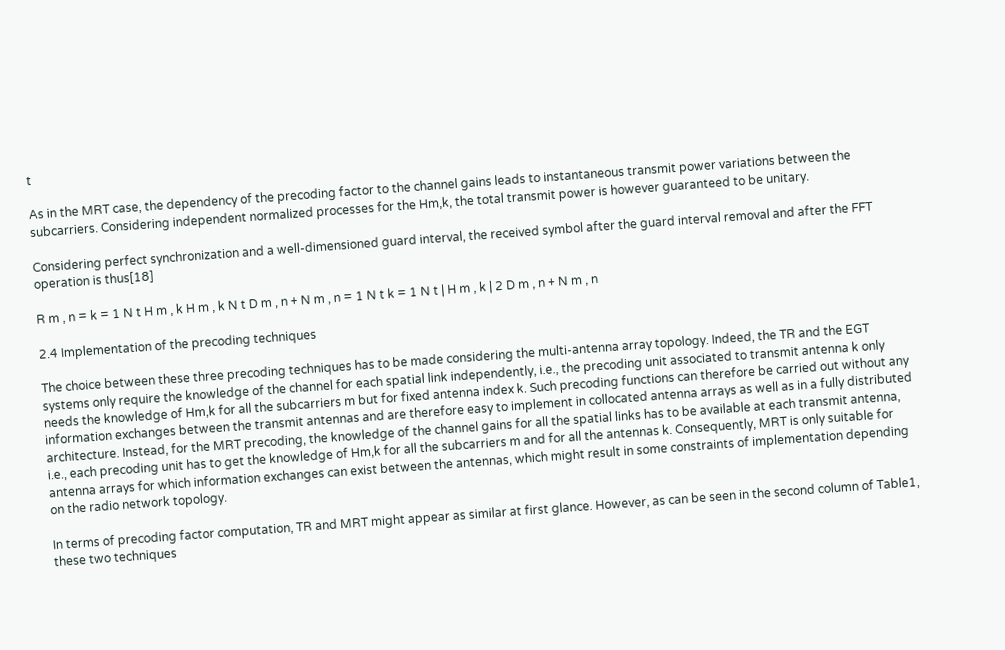t

As in the MRT case, the dependency of the precoding factor to the channel gains leads to instantaneous transmit power variations between the subcarriers. Considering independent normalized processes for the Hm,k, the total transmit power is however guaranteed to be unitary.

Considering perfect synchronization and a well-dimensioned guard interval, the received symbol after the guard interval removal and after the FFT operation is thus[18]

R m , n = k = 1 N t H m , k H m , k N t D m , n + N m , n = 1 N t k = 1 N t | H m , k | 2 D m , n + N m , n

2.4 Implementation of the precoding techniques

The choice between these three precoding techniques has to be made considering the multi-antenna array topology. Indeed, the TR and the EGT systems only require the knowledge of the channel for each spatial link independently, i.e., the precoding unit associated to transmit antenna k only needs the knowledge of Hm,k for all the subcarriers m but for fixed antenna index k. Such precoding functions can therefore be carried out without any information exchanges between the transmit antennas and are therefore easy to implement in collocated antenna arrays as well as in a fully distributed architecture. Instead, for the MRT precoding, the knowledge of the channel gains for all the spatial links has to be available at each transmit antenna, i.e., each precoding unit has to get the knowledge of Hm,k for all the subcarriers m and for all the antennas k. Consequently, MRT is only suitable for antenna arrays for which information exchanges can exist between the antennas, which might result in some constraints of implementation depending on the radio network topology.

In terms of precoding factor computation, TR and MRT might appear as similar at first glance. However, as can be seen in the second column of Table1, these two techniques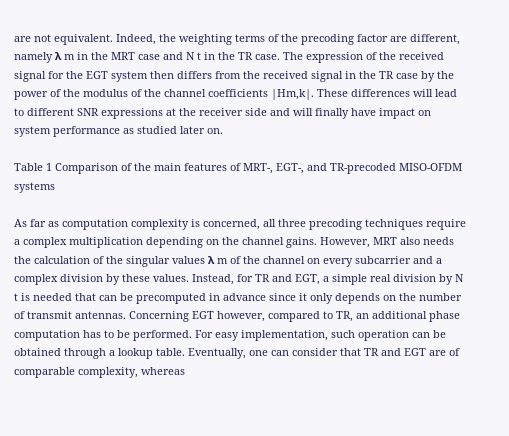are not equivalent. Indeed, the weighting terms of the precoding factor are different, namely λ m in the MRT case and N t in the TR case. The expression of the received signal for the EGT system then differs from the received signal in the TR case by the power of the modulus of the channel coefficients |Hm,k|. These differences will lead to different SNR expressions at the receiver side and will finally have impact on system performance as studied later on.

Table 1 Comparison of the main features of MRT-, EGT-, and TR-precoded MISO-OFDM systems

As far as computation complexity is concerned, all three precoding techniques require a complex multiplication depending on the channel gains. However, MRT also needs the calculation of the singular values λ m of the channel on every subcarrier and a complex division by these values. Instead, for TR and EGT, a simple real division by N t is needed that can be precomputed in advance since it only depends on the number of transmit antennas. Concerning EGT however, compared to TR, an additional phase computation has to be performed. For easy implementation, such operation can be obtained through a lookup table. Eventually, one can consider that TR and EGT are of comparable complexity, whereas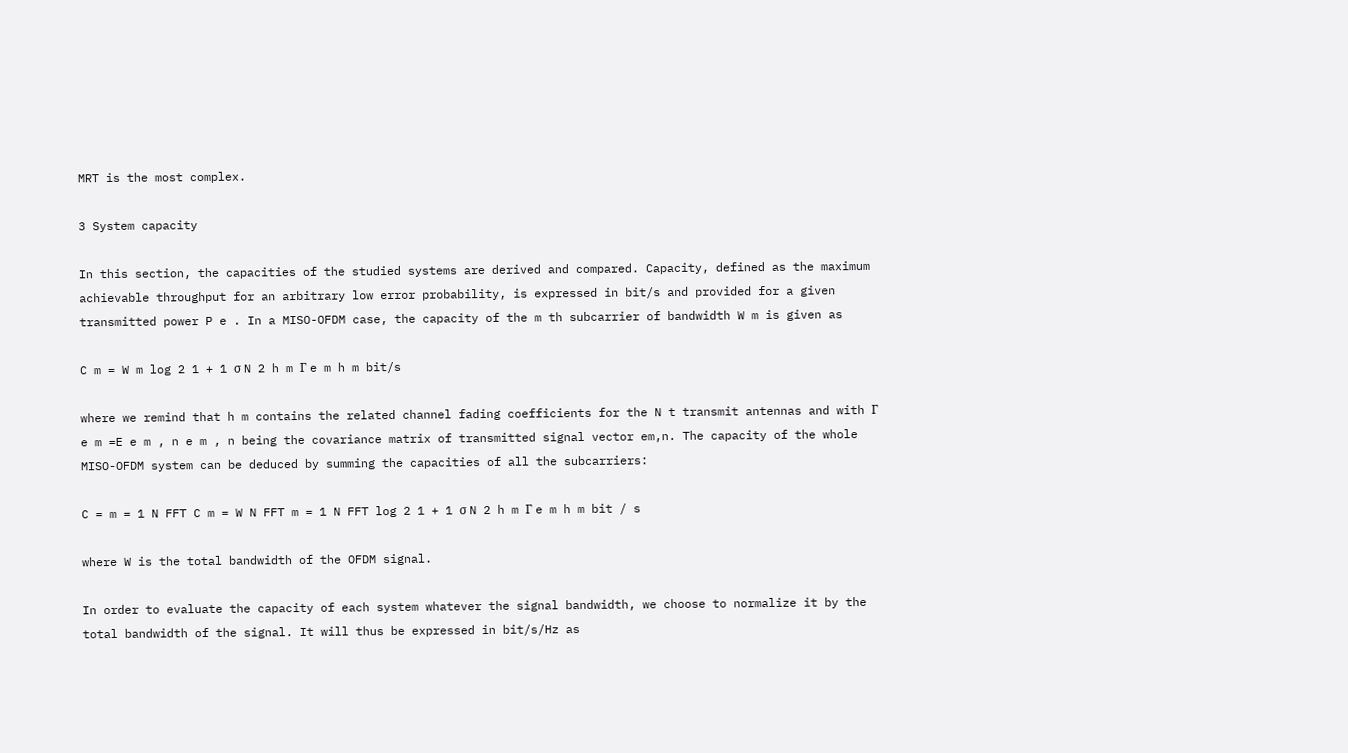MRT is the most complex.

3 System capacity

In this section, the capacities of the studied systems are derived and compared. Capacity, defined as the maximum achievable throughput for an arbitrary low error probability, is expressed in bit/s and provided for a given transmitted power P e . In a MISO-OFDM case, the capacity of the m th subcarrier of bandwidth W m is given as

C m = W m log 2 1 + 1 σ N 2 h m Γ e m h m bit/s

where we remind that h m contains the related channel fading coefficients for the N t transmit antennas and with Γ e m =E e m , n e m , n being the covariance matrix of transmitted signal vector em,n. The capacity of the whole MISO-OFDM system can be deduced by summing the capacities of all the subcarriers:

C = m = 1 N FFT C m = W N FFT m = 1 N FFT log 2 1 + 1 σ N 2 h m Γ e m h m bit / s

where W is the total bandwidth of the OFDM signal.

In order to evaluate the capacity of each system whatever the signal bandwidth, we choose to normalize it by the total bandwidth of the signal. It will thus be expressed in bit/s/Hz as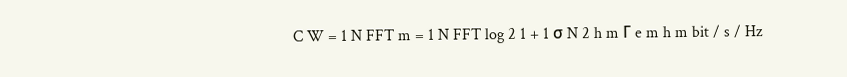C W = 1 N FFT m = 1 N FFT log 2 1 + 1 σ N 2 h m Γ e m h m bit / s / Hz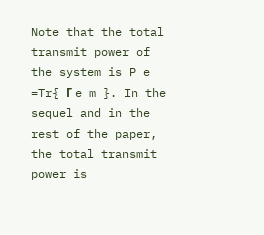Note that the total transmit power of the system is P e =Tr{ Γ e m }. In the sequel and in the rest of the paper, the total transmit power is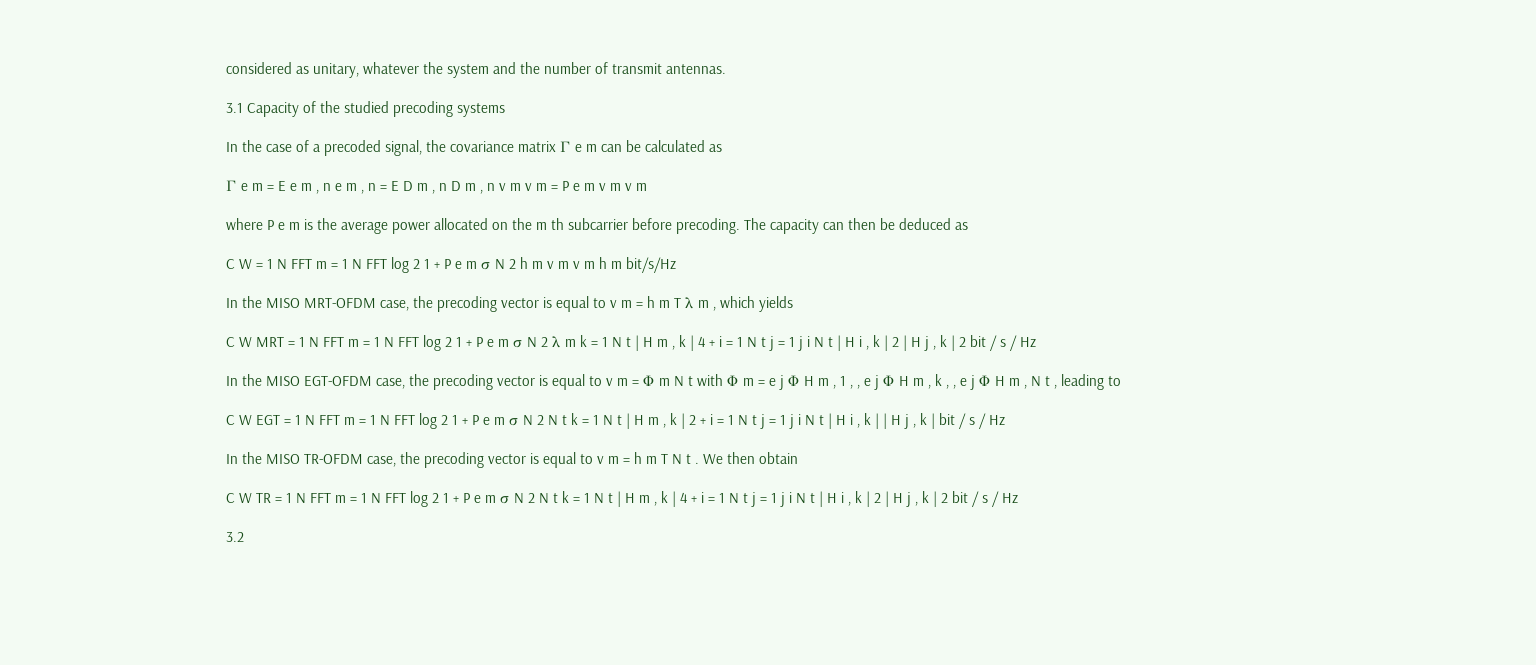considered as unitary, whatever the system and the number of transmit antennas.

3.1 Capacity of the studied precoding systems

In the case of a precoded signal, the covariance matrix Γ e m can be calculated as

Γ e m = E e m , n e m , n = E D m , n D m , n v m v m = P e m v m v m

where P e m is the average power allocated on the m th subcarrier before precoding. The capacity can then be deduced as

C W = 1 N FFT m = 1 N FFT log 2 1 + P e m σ N 2 h m v m v m h m bit/s/Hz

In the MISO MRT-OFDM case, the precoding vector is equal to v m = h m T λ m , which yields

C W MRT = 1 N FFT m = 1 N FFT log 2 1 + P e m σ N 2 λ m k = 1 N t | H m , k | 4 + i = 1 N t j = 1 j i N t | H i , k | 2 | H j , k | 2 bit / s / Hz

In the MISO EGT-OFDM case, the precoding vector is equal to v m = Φ m N t with Φ m = e j Φ H m , 1 , , e j Φ H m , k , , e j Φ H m , N t , leading to

C W EGT = 1 N FFT m = 1 N FFT log 2 1 + P e m σ N 2 N t k = 1 N t | H m , k | 2 + i = 1 N t j = 1 j i N t | H i , k | | H j , k | bit / s / Hz

In the MISO TR-OFDM case, the precoding vector is equal to v m = h m T N t . We then obtain

C W TR = 1 N FFT m = 1 N FFT log 2 1 + P e m σ N 2 N t k = 1 N t | H m , k | 4 + i = 1 N t j = 1 j i N t | H i , k | 2 | H j , k | 2 bit / s / Hz

3.2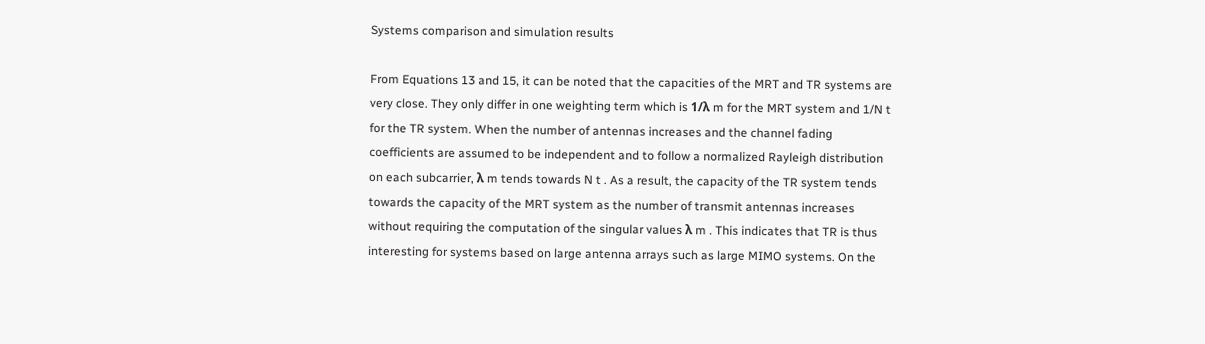Systems comparison and simulation results

From Equations 13 and 15, it can be noted that the capacities of the MRT and TR systems are very close. They only differ in one weighting term which is 1/λ m for the MRT system and 1/N t for the TR system. When the number of antennas increases and the channel fading coefficients are assumed to be independent and to follow a normalized Rayleigh distribution on each subcarrier, λ m tends towards N t . As a result, the capacity of the TR system tends towards the capacity of the MRT system as the number of transmit antennas increases without requiring the computation of the singular values λ m . This indicates that TR is thus interesting for systems based on large antenna arrays such as large MIMO systems. On the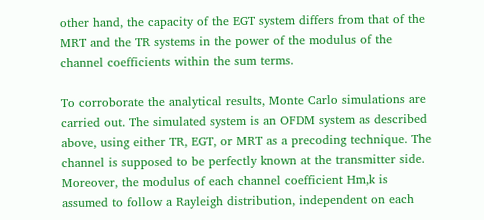other hand, the capacity of the EGT system differs from that of the MRT and the TR systems in the power of the modulus of the channel coefficients within the sum terms.

To corroborate the analytical results, Monte Carlo simulations are carried out. The simulated system is an OFDM system as described above, using either TR, EGT, or MRT as a precoding technique. The channel is supposed to be perfectly known at the transmitter side. Moreover, the modulus of each channel coefficient Hm,k is assumed to follow a Rayleigh distribution, independent on each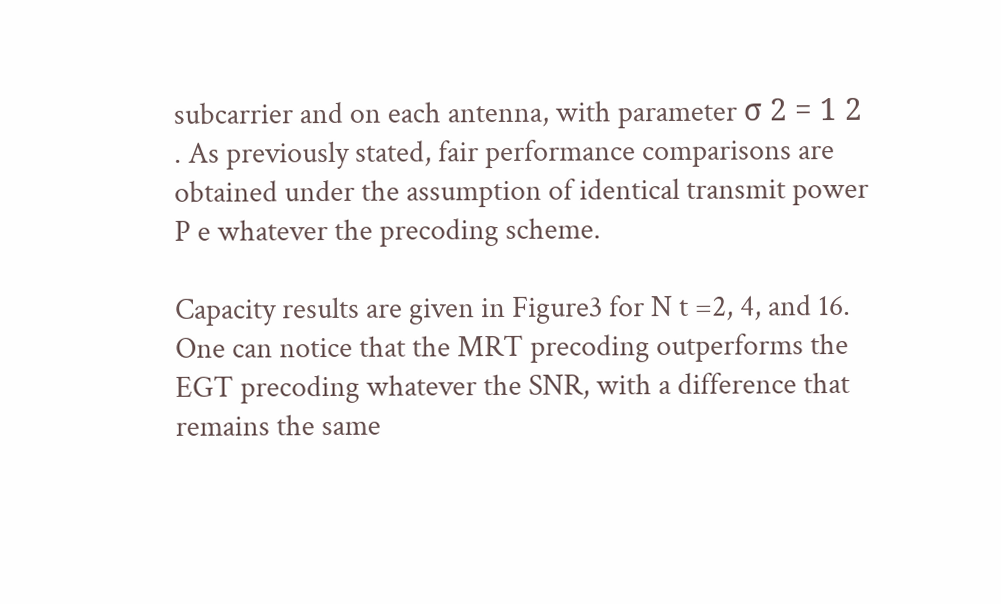subcarrier and on each antenna, with parameter σ 2 = 1 2 . As previously stated, fair performance comparisons are obtained under the assumption of identical transmit power P e whatever the precoding scheme.

Capacity results are given in Figure3 for N t =2, 4, and 16. One can notice that the MRT precoding outperforms the EGT precoding whatever the SNR, with a difference that remains the same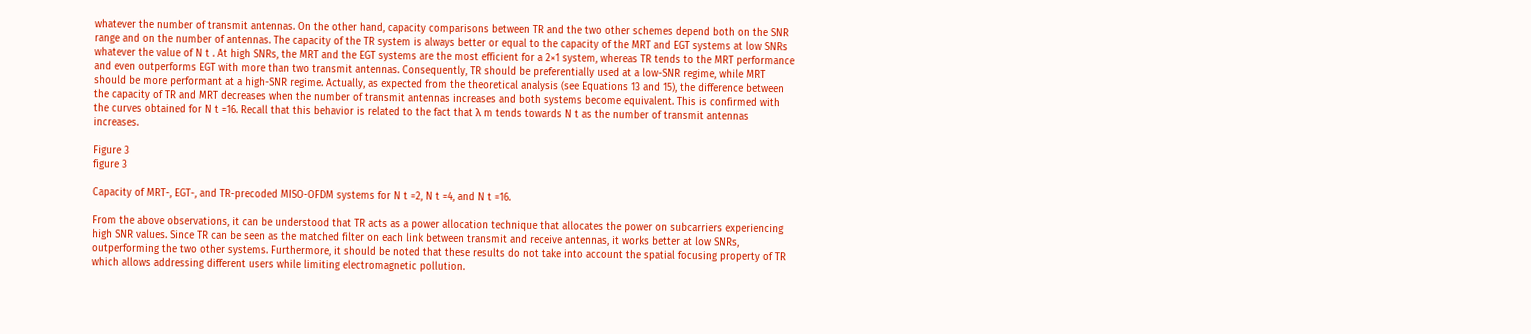whatever the number of transmit antennas. On the other hand, capacity comparisons between TR and the two other schemes depend both on the SNR range and on the number of antennas. The capacity of the TR system is always better or equal to the capacity of the MRT and EGT systems at low SNRs whatever the value of N t . At high SNRs, the MRT and the EGT systems are the most efficient for a 2×1 system, whereas TR tends to the MRT performance and even outperforms EGT with more than two transmit antennas. Consequently, TR should be preferentially used at a low-SNR regime, while MRT should be more performant at a high-SNR regime. Actually, as expected from the theoretical analysis (see Equations 13 and 15), the difference between the capacity of TR and MRT decreases when the number of transmit antennas increases and both systems become equivalent. This is confirmed with the curves obtained for N t =16. Recall that this behavior is related to the fact that λ m tends towards N t as the number of transmit antennas increases.

Figure 3
figure 3

Capacity of MRT-, EGT-, and TR-precoded MISO-OFDM systems for N t =2, N t =4, and N t =16.

From the above observations, it can be understood that TR acts as a power allocation technique that allocates the power on subcarriers experiencing high SNR values. Since TR can be seen as the matched filter on each link between transmit and receive antennas, it works better at low SNRs, outperforming the two other systems. Furthermore, it should be noted that these results do not take into account the spatial focusing property of TR which allows addressing different users while limiting electromagnetic pollution.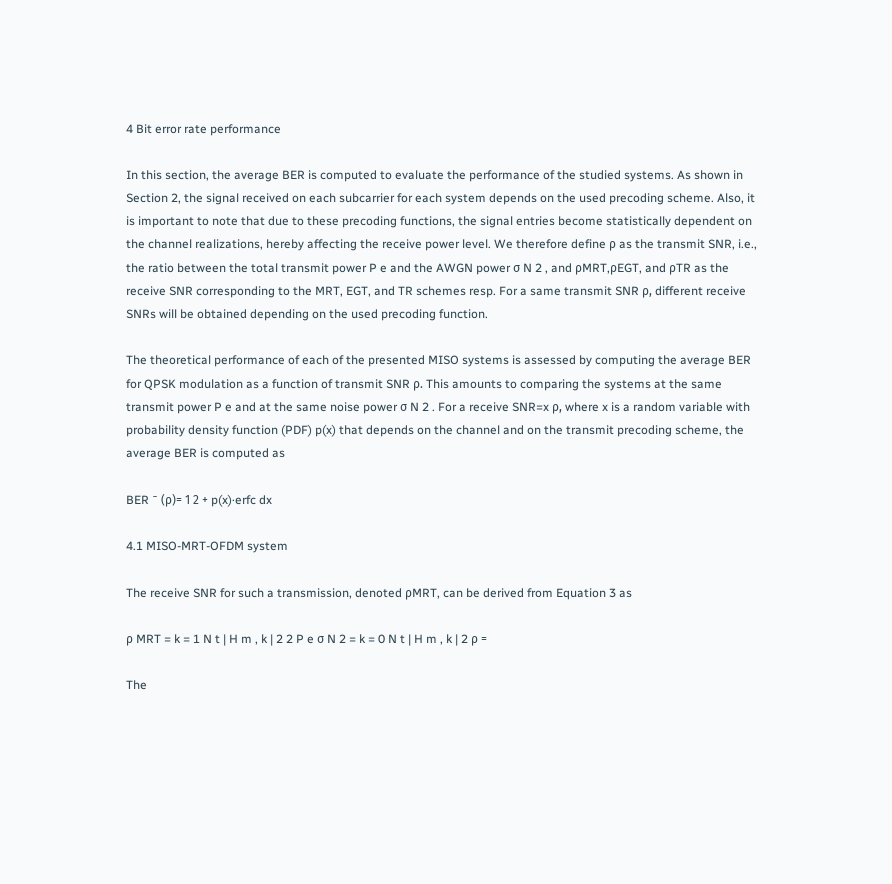4 Bit error rate performance

In this section, the average BER is computed to evaluate the performance of the studied systems. As shown in Section 2, the signal received on each subcarrier for each system depends on the used precoding scheme. Also, it is important to note that due to these precoding functions, the signal entries become statistically dependent on the channel realizations, hereby affecting the receive power level. We therefore define ρ as the transmit SNR, i.e., the ratio between the total transmit power P e and the AWGN power σ N 2 , and ρMRT,ρEGT, and ρTR as the receive SNR corresponding to the MRT, EGT, and TR schemes resp. For a same transmit SNR ρ, different receive SNRs will be obtained depending on the used precoding function.

The theoretical performance of each of the presented MISO systems is assessed by computing the average BER for QPSK modulation as a function of transmit SNR ρ. This amounts to comparing the systems at the same transmit power P e and at the same noise power σ N 2 . For a receive SNR=x ρ, where x is a random variable with probability density function (PDF) p(x) that depends on the channel and on the transmit precoding scheme, the average BER is computed as

BER ¯ (ρ)= 1 2 + p(x)·erfc dx

4.1 MISO-MRT-OFDM system

The receive SNR for such a transmission, denoted ρMRT, can be derived from Equation 3 as

ρ MRT = k = 1 N t | H m , k | 2 2 P e σ N 2 = k = 0 N t | H m , k | 2 ρ =

The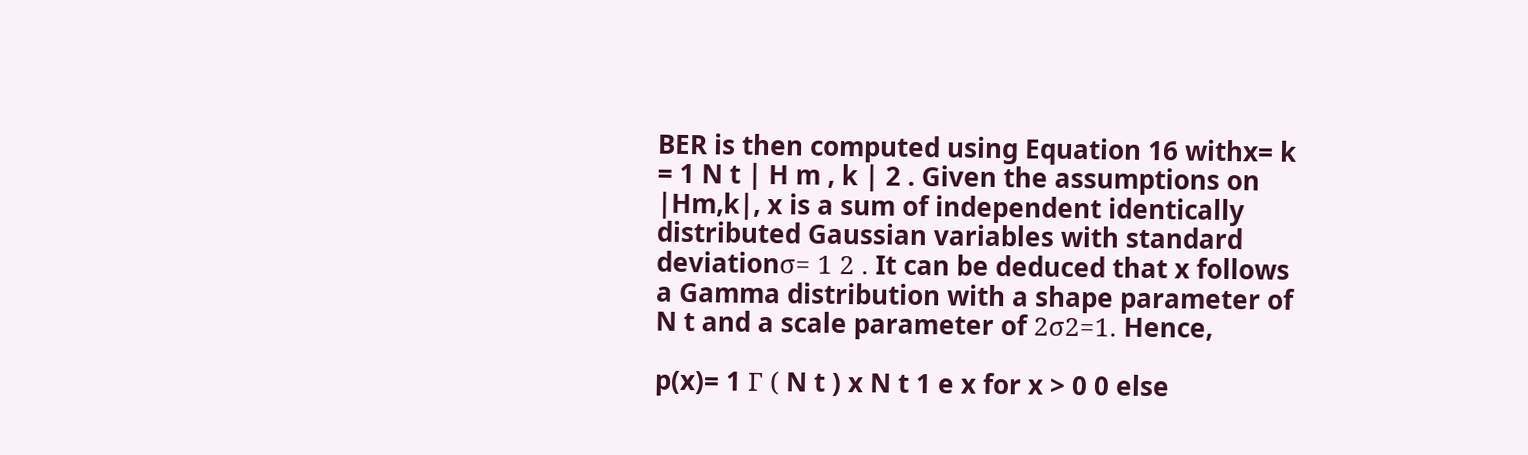BER is then computed using Equation 16 withx= k = 1 N t | H m , k | 2 . Given the assumptions on |Hm,k|, x is a sum of independent identically distributed Gaussian variables with standard deviationσ= 1 2 . It can be deduced that x follows a Gamma distribution with a shape parameter of N t and a scale parameter of 2σ2=1. Hence,

p(x)= 1 Γ ( N t ) x N t 1 e x for x > 0 0 else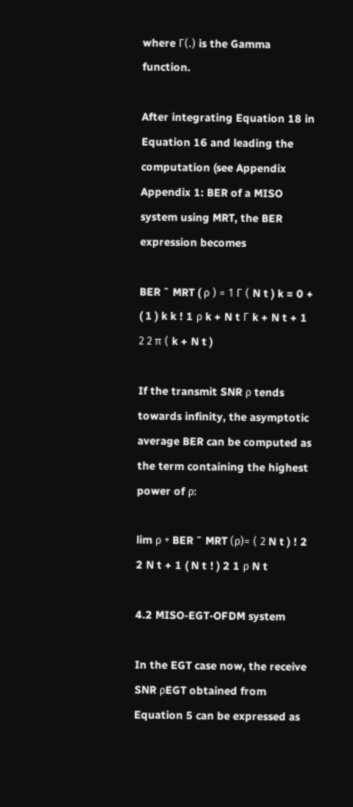where Γ(.) is the Gamma function.

After integrating Equation 18 in Equation 16 and leading the computation (see Appendix Appendix 1: BER of a MISO system using MRT, the BER expression becomes

BER ¯ MRT ( ρ ) = 1 Γ ( N t ) k = 0 + ( 1 ) k k ! 1 ρ k + N t Γ k + N t + 1 2 2 π ( k + N t )

If the transmit SNR ρ tends towards infinity, the asymptotic average BER can be computed as the term containing the highest power of ρ:

lim ρ + BER ¯ MRT (ρ)= ( 2 N t ) ! 2 2 N t + 1 ( N t ! ) 2 1 ρ N t

4.2 MISO-EGT-OFDM system

In the EGT case now, the receive SNR ρEGT obtained from Equation 5 can be expressed as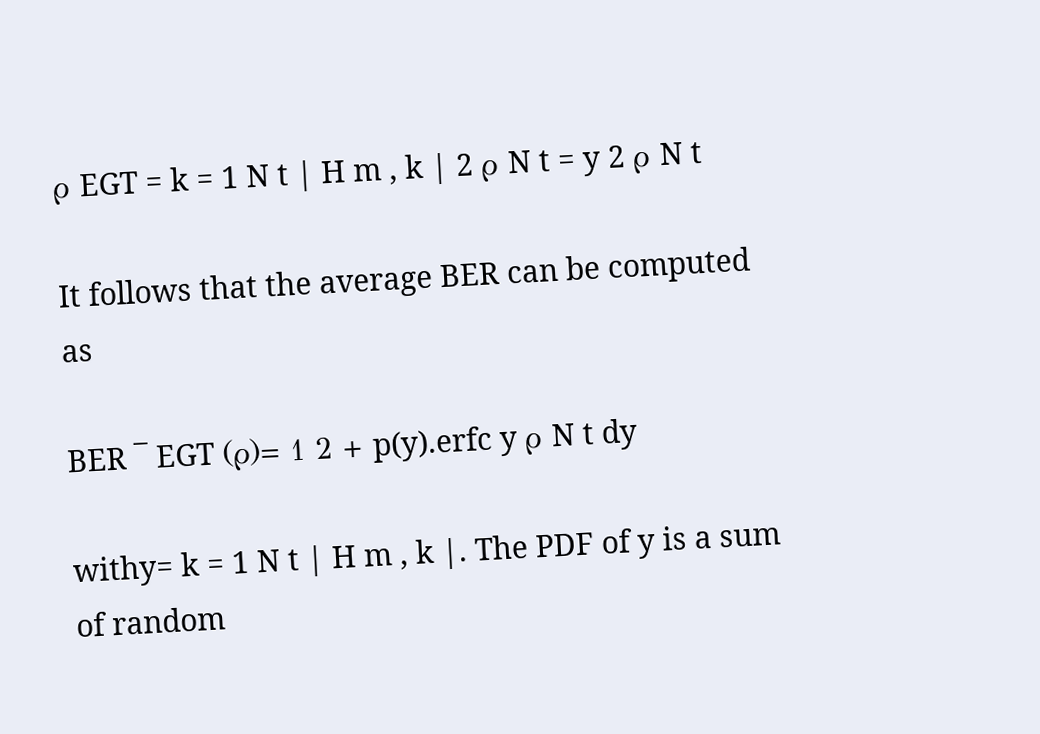ρ EGT = k = 1 N t | H m , k | 2 ρ N t = y 2 ρ N t

It follows that the average BER can be computed as

BER ¯ EGT (ρ)= 1 2 + p(y).erfc y ρ N t dy

withy= k = 1 N t | H m , k |. The PDF of y is a sum of random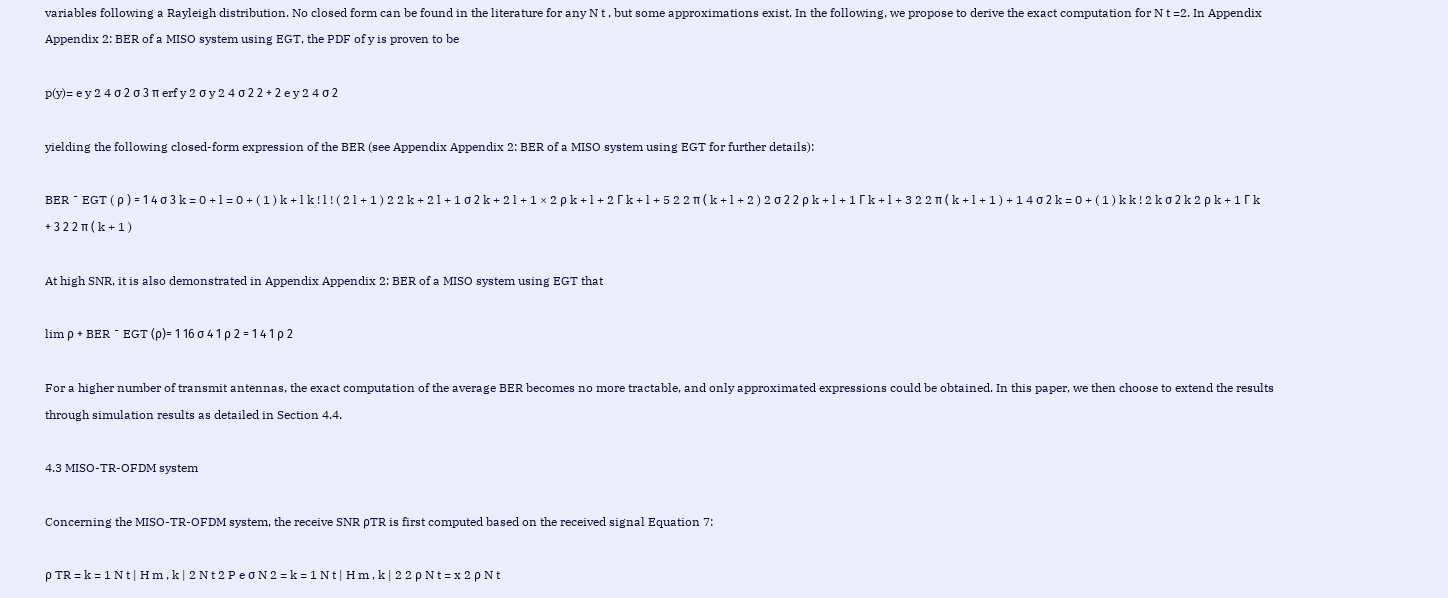variables following a Rayleigh distribution. No closed form can be found in the literature for any N t , but some approximations exist. In the following, we propose to derive the exact computation for N t =2. In Appendix Appendix 2: BER of a MISO system using EGT, the PDF of y is proven to be

p(y)= e y 2 4 σ 2 σ 3 π erf y 2 σ y 2 4 σ 2 2 + 2 e y 2 4 σ 2

yielding the following closed-form expression of the BER (see Appendix Appendix 2: BER of a MISO system using EGT for further details):

BER ¯ EGT ( ρ ) = 1 4 σ 3 k = 0 + l = 0 + ( 1 ) k + l k ! l ! ( 2 l + 1 ) 2 2 k + 2 l + 1 σ 2 k + 2 l + 1 × 2 ρ k + l + 2 Γ k + l + 5 2 2 π ( k + l + 2 ) 2 σ 2 2 ρ k + l + 1 Γ k + l + 3 2 2 π ( k + l + 1 ) + 1 4 σ 2 k = 0 + ( 1 ) k k ! 2 k σ 2 k 2 ρ k + 1 Γ k + 3 2 2 π ( k + 1 )

At high SNR, it is also demonstrated in Appendix Appendix 2: BER of a MISO system using EGT that

lim ρ + BER ¯ EGT (ρ)= 1 16 σ 4 1 ρ 2 = 1 4 1 ρ 2

For a higher number of transmit antennas, the exact computation of the average BER becomes no more tractable, and only approximated expressions could be obtained. In this paper, we then choose to extend the results through simulation results as detailed in Section 4.4.

4.3 MISO-TR-OFDM system

Concerning the MISO-TR-OFDM system, the receive SNR ρTR is first computed based on the received signal Equation 7:

ρ TR = k = 1 N t | H m , k | 2 N t 2 P e σ N 2 = k = 1 N t | H m , k | 2 2 ρ N t = x 2 ρ N t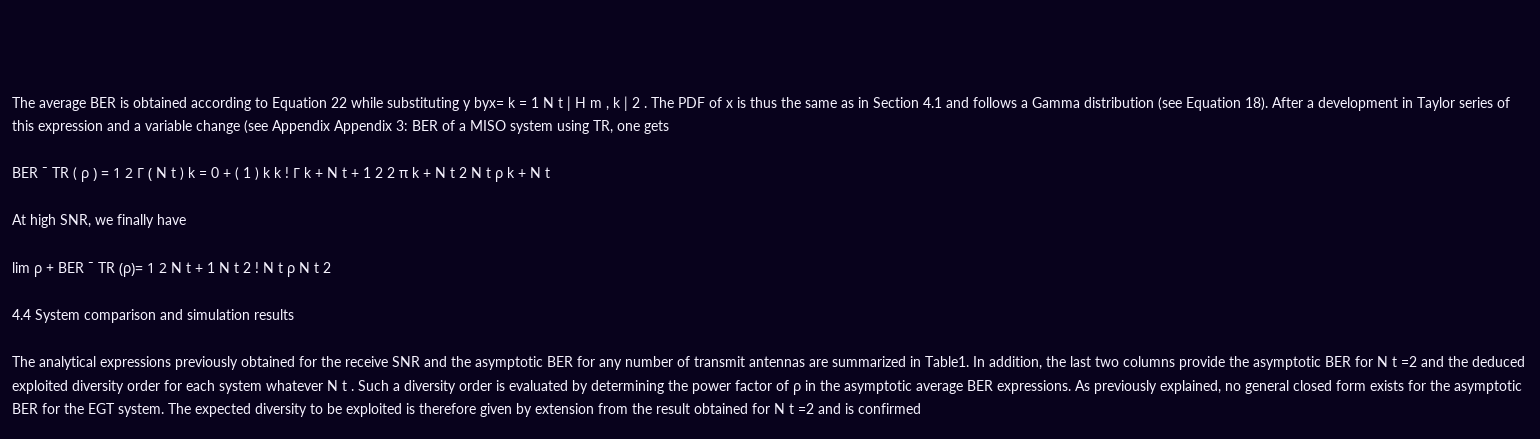The average BER is obtained according to Equation 22 while substituting y byx= k = 1 N t | H m , k | 2 . The PDF of x is thus the same as in Section 4.1 and follows a Gamma distribution (see Equation 18). After a development in Taylor series of this expression and a variable change (see Appendix Appendix 3: BER of a MISO system using TR, one gets

BER ¯ TR ( ρ ) = 1 2 Γ ( N t ) k = 0 + ( 1 ) k k ! Γ k + N t + 1 2 2 π k + N t 2 N t ρ k + N t

At high SNR, we finally have

lim ρ + BER ¯ TR (ρ)= 1 2 N t + 1 N t 2 ! N t ρ N t 2

4.4 System comparison and simulation results

The analytical expressions previously obtained for the receive SNR and the asymptotic BER for any number of transmit antennas are summarized in Table1. In addition, the last two columns provide the asymptotic BER for N t =2 and the deduced exploited diversity order for each system whatever N t . Such a diversity order is evaluated by determining the power factor of ρ in the asymptotic average BER expressions. As previously explained, no general closed form exists for the asymptotic BER for the EGT system. The expected diversity to be exploited is therefore given by extension from the result obtained for N t =2 and is confirmed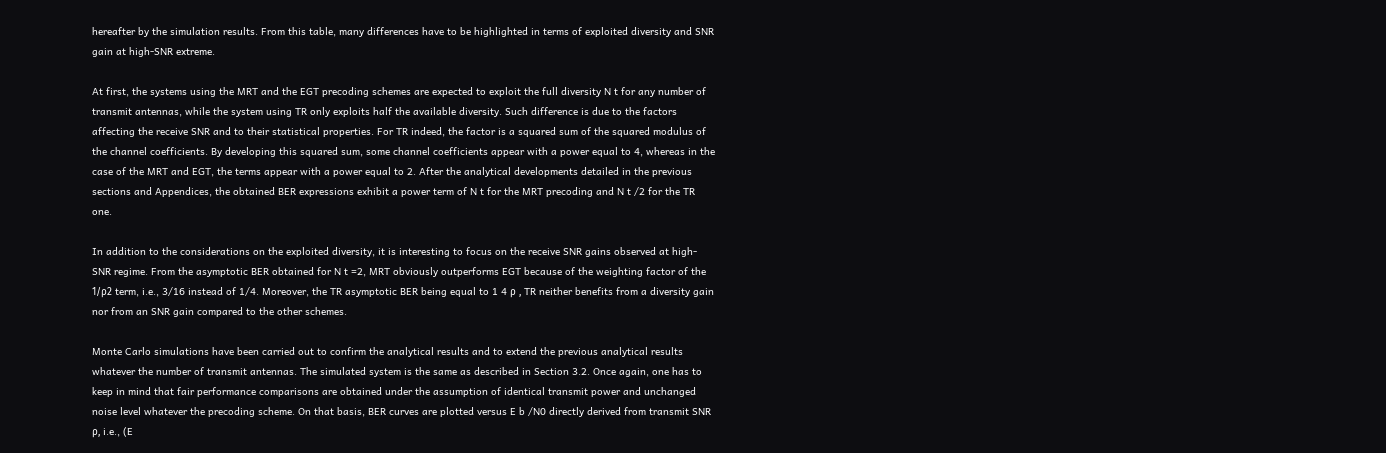hereafter by the simulation results. From this table, many differences have to be highlighted in terms of exploited diversity and SNR gain at high-SNR extreme.

At first, the systems using the MRT and the EGT precoding schemes are expected to exploit the full diversity N t for any number of transmit antennas, while the system using TR only exploits half the available diversity. Such difference is due to the factors affecting the receive SNR and to their statistical properties. For TR indeed, the factor is a squared sum of the squared modulus of the channel coefficients. By developing this squared sum, some channel coefficients appear with a power equal to 4, whereas in the case of the MRT and EGT, the terms appear with a power equal to 2. After the analytical developments detailed in the previous sections and Appendices, the obtained BER expressions exhibit a power term of N t for the MRT precoding and N t /2 for the TR one.

In addition to the considerations on the exploited diversity, it is interesting to focus on the receive SNR gains observed at high-SNR regime. From the asymptotic BER obtained for N t =2, MRT obviously outperforms EGT because of the weighting factor of the 1/ρ2 term, i.e., 3/16 instead of 1/4. Moreover, the TR asymptotic BER being equal to 1 4 ρ , TR neither benefits from a diversity gain nor from an SNR gain compared to the other schemes.

Monte Carlo simulations have been carried out to confirm the analytical results and to extend the previous analytical results whatever the number of transmit antennas. The simulated system is the same as described in Section 3.2. Once again, one has to keep in mind that fair performance comparisons are obtained under the assumption of identical transmit power and unchanged noise level whatever the precoding scheme. On that basis, BER curves are plotted versus E b /N0 directly derived from transmit SNR ρ, i.e., (E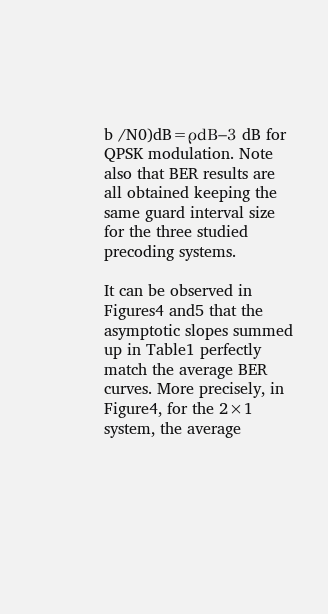b /N0)dB=ρdB−3 dB for QPSK modulation. Note also that BER results are all obtained keeping the same guard interval size for the three studied precoding systems.

It can be observed in Figures4 and5 that the asymptotic slopes summed up in Table1 perfectly match the average BER curves. More precisely, in Figure4, for the 2×1 system, the average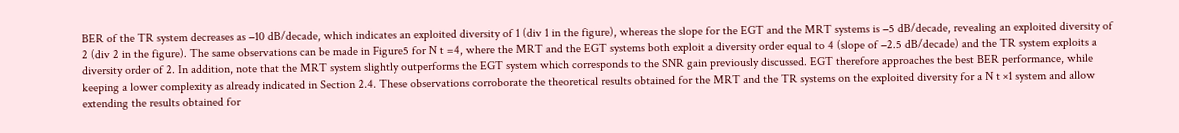BER of the TR system decreases as −10 dB/decade, which indicates an exploited diversity of 1 (div 1 in the figure), whereas the slope for the EGT and the MRT systems is −5 dB/decade, revealing an exploited diversity of 2 (div 2 in the figure). The same observations can be made in Figure5 for N t =4, where the MRT and the EGT systems both exploit a diversity order equal to 4 (slope of −2.5 dB/decade) and the TR system exploits a diversity order of 2. In addition, note that the MRT system slightly outperforms the EGT system which corresponds to the SNR gain previously discussed. EGT therefore approaches the best BER performance, while keeping a lower complexity as already indicated in Section 2.4. These observations corroborate the theoretical results obtained for the MRT and the TR systems on the exploited diversity for a N t ×1 system and allow extending the results obtained for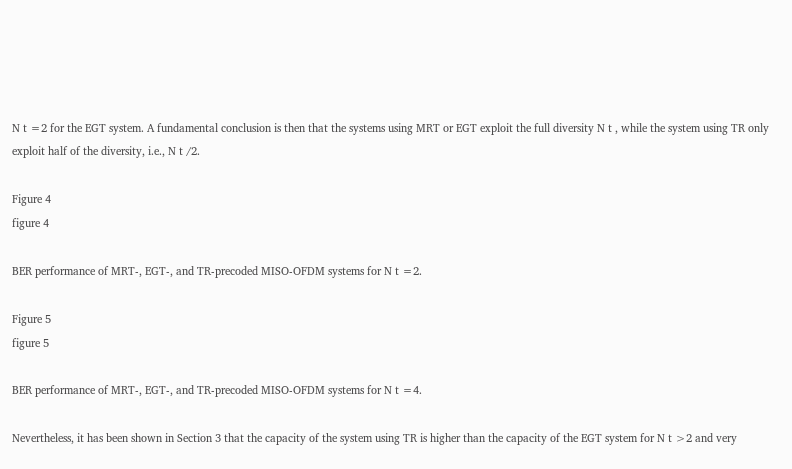N t =2 for the EGT system. A fundamental conclusion is then that the systems using MRT or EGT exploit the full diversity N t , while the system using TR only exploit half of the diversity, i.e., N t /2.

Figure 4
figure 4

BER performance of MRT-, EGT-, and TR-precoded MISO-OFDM systems for N t =2.

Figure 5
figure 5

BER performance of MRT-, EGT-, and TR-precoded MISO-OFDM systems for N t =4.

Nevertheless, it has been shown in Section 3 that the capacity of the system using TR is higher than the capacity of the EGT system for N t >2 and very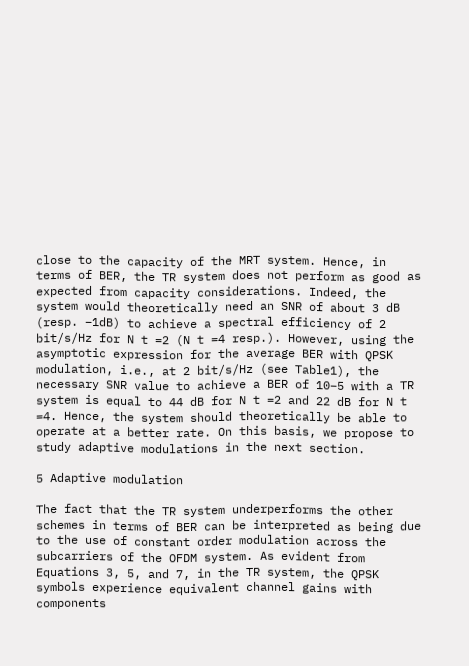close to the capacity of the MRT system. Hence, in terms of BER, the TR system does not perform as good as expected from capacity considerations. Indeed, the system would theoretically need an SNR of about 3 dB (resp. −1dB) to achieve a spectral efficiency of 2 bit/s/Hz for N t =2 (N t =4 resp.). However, using the asymptotic expression for the average BER with QPSK modulation, i.e., at 2 bit/s/Hz (see Table1), the necessary SNR value to achieve a BER of 10−5 with a TR system is equal to 44 dB for N t =2 and 22 dB for N t =4. Hence, the system should theoretically be able to operate at a better rate. On this basis, we propose to study adaptive modulations in the next section.

5 Adaptive modulation

The fact that the TR system underperforms the other schemes in terms of BER can be interpreted as being due to the use of constant order modulation across the subcarriers of the OFDM system. As evident from Equations 3, 5, and 7, in the TR system, the QPSK symbols experience equivalent channel gains with components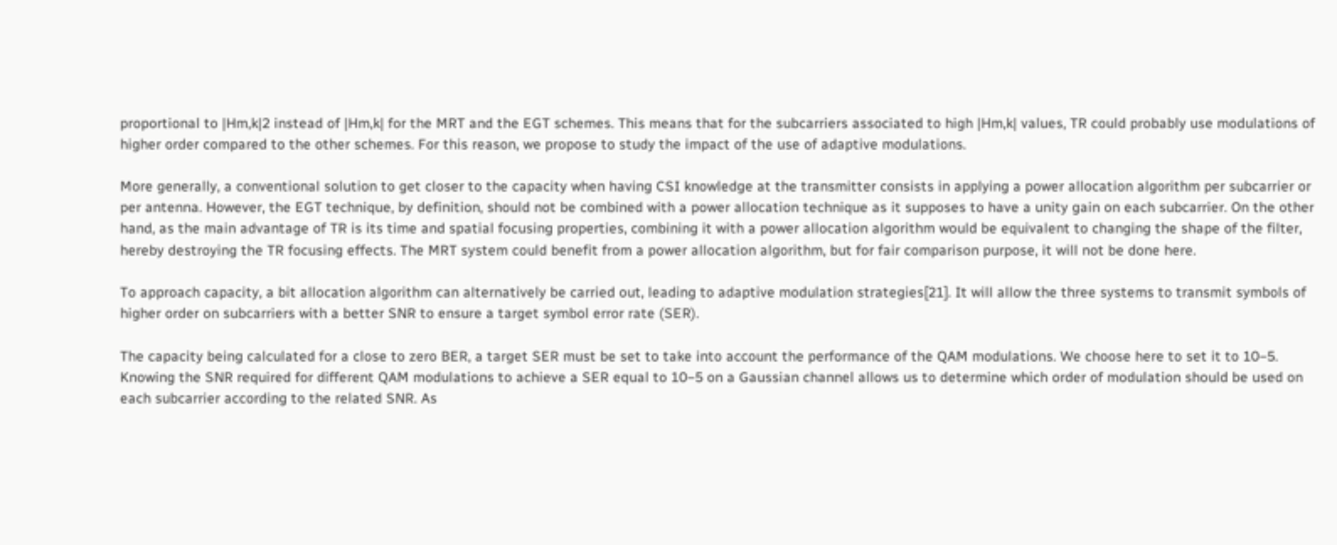proportional to |Hm,k|2 instead of |Hm,k| for the MRT and the EGT schemes. This means that for the subcarriers associated to high |Hm,k| values, TR could probably use modulations of higher order compared to the other schemes. For this reason, we propose to study the impact of the use of adaptive modulations.

More generally, a conventional solution to get closer to the capacity when having CSI knowledge at the transmitter consists in applying a power allocation algorithm per subcarrier or per antenna. However, the EGT technique, by definition, should not be combined with a power allocation technique as it supposes to have a unity gain on each subcarrier. On the other hand, as the main advantage of TR is its time and spatial focusing properties, combining it with a power allocation algorithm would be equivalent to changing the shape of the filter, hereby destroying the TR focusing effects. The MRT system could benefit from a power allocation algorithm, but for fair comparison purpose, it will not be done here.

To approach capacity, a bit allocation algorithm can alternatively be carried out, leading to adaptive modulation strategies[21]. It will allow the three systems to transmit symbols of higher order on subcarriers with a better SNR to ensure a target symbol error rate (SER).

The capacity being calculated for a close to zero BER, a target SER must be set to take into account the performance of the QAM modulations. We choose here to set it to 10−5. Knowing the SNR required for different QAM modulations to achieve a SER equal to 10−5 on a Gaussian channel allows us to determine which order of modulation should be used on each subcarrier according to the related SNR. As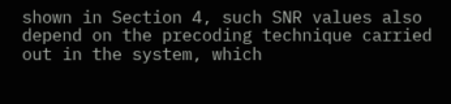shown in Section 4, such SNR values also depend on the precoding technique carried out in the system, which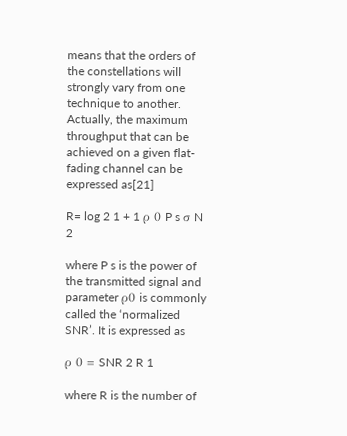means that the orders of the constellations will strongly vary from one technique to another. Actually, the maximum throughput that can be achieved on a given flat-fading channel can be expressed as[21]

R= log 2 1 + 1 ρ 0 P s σ N 2

where P s is the power of the transmitted signal and parameter ρ0 is commonly called the ‘normalized SNR’. It is expressed as

ρ 0 = SNR 2 R 1

where R is the number of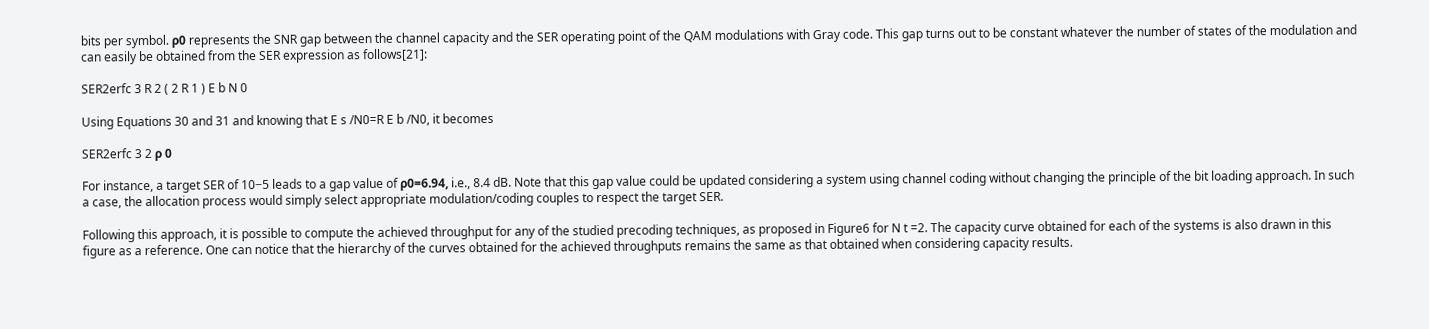bits per symbol. ρ0 represents the SNR gap between the channel capacity and the SER operating point of the QAM modulations with Gray code. This gap turns out to be constant whatever the number of states of the modulation and can easily be obtained from the SER expression as follows[21]:

SER2erfc 3 R 2 ( 2 R 1 ) E b N 0

Using Equations 30 and 31 and knowing that E s /N0=R E b /N0, it becomes

SER2erfc 3 2 ρ 0

For instance, a target SER of 10−5 leads to a gap value of ρ0=6.94, i.e., 8.4 dB. Note that this gap value could be updated considering a system using channel coding without changing the principle of the bit loading approach. In such a case, the allocation process would simply select appropriate modulation/coding couples to respect the target SER.

Following this approach, it is possible to compute the achieved throughput for any of the studied precoding techniques, as proposed in Figure6 for N t =2. The capacity curve obtained for each of the systems is also drawn in this figure as a reference. One can notice that the hierarchy of the curves obtained for the achieved throughputs remains the same as that obtained when considering capacity results.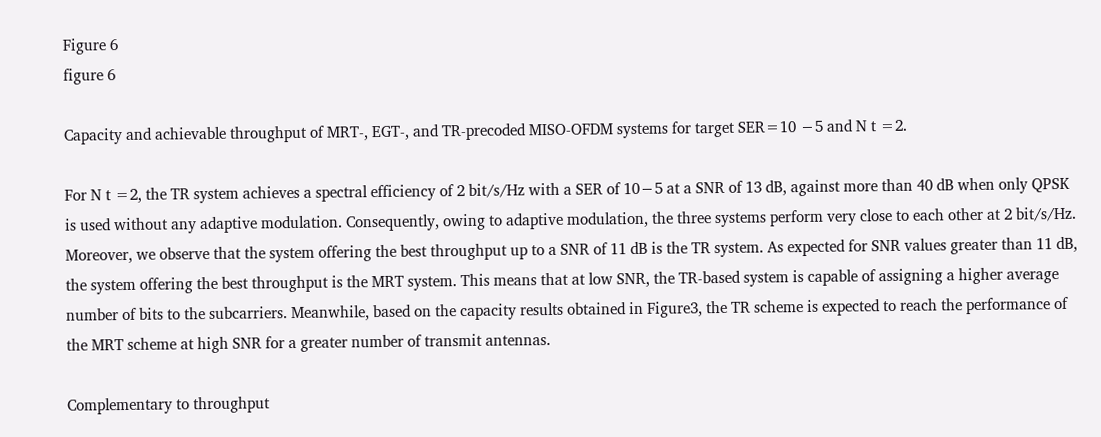Figure 6
figure 6

Capacity and achievable throughput of MRT-, EGT-, and TR-precoded MISO-OFDM systems for target SER=10 −5 and N t =2.

For N t =2, the TR system achieves a spectral efficiency of 2 bit/s/Hz with a SER of 10−5 at a SNR of 13 dB, against more than 40 dB when only QPSK is used without any adaptive modulation. Consequently, owing to adaptive modulation, the three systems perform very close to each other at 2 bit/s/Hz. Moreover, we observe that the system offering the best throughput up to a SNR of 11 dB is the TR system. As expected for SNR values greater than 11 dB, the system offering the best throughput is the MRT system. This means that at low SNR, the TR-based system is capable of assigning a higher average number of bits to the subcarriers. Meanwhile, based on the capacity results obtained in Figure3, the TR scheme is expected to reach the performance of the MRT scheme at high SNR for a greater number of transmit antennas.

Complementary to throughput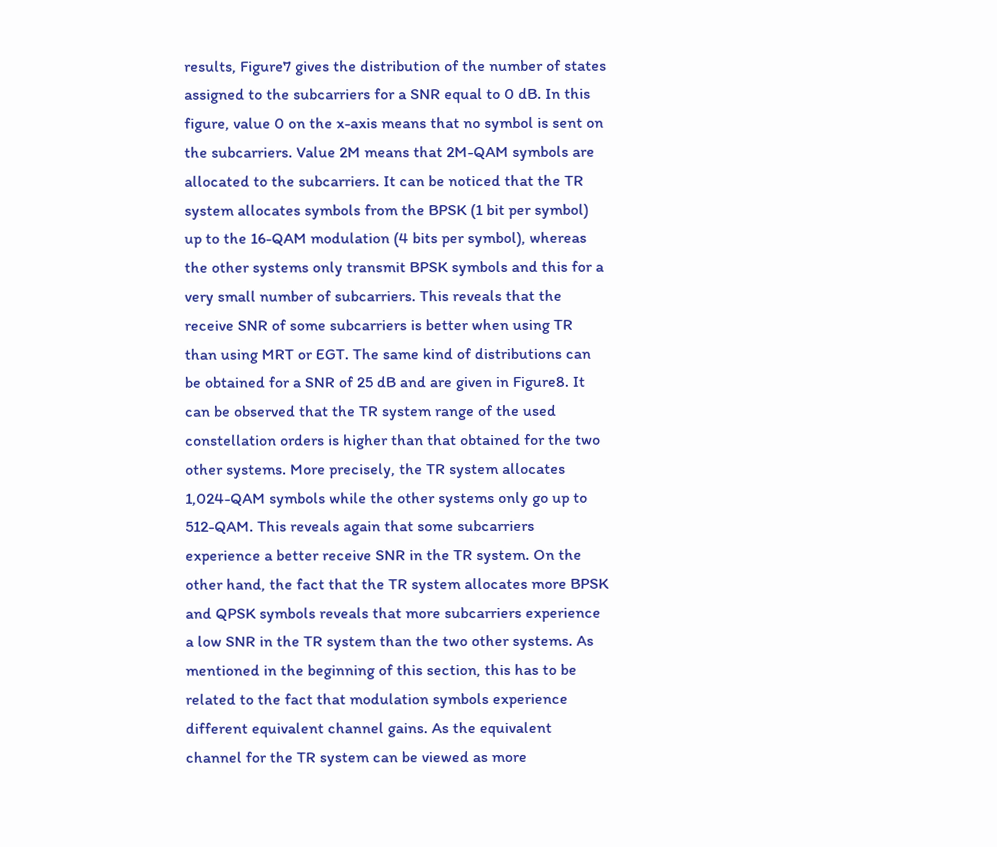results, Figure7 gives the distribution of the number of states assigned to the subcarriers for a SNR equal to 0 dB. In this figure, value 0 on the x-axis means that no symbol is sent on the subcarriers. Value 2M means that 2M-QAM symbols are allocated to the subcarriers. It can be noticed that the TR system allocates symbols from the BPSK (1 bit per symbol) up to the 16-QAM modulation (4 bits per symbol), whereas the other systems only transmit BPSK symbols and this for a very small number of subcarriers. This reveals that the receive SNR of some subcarriers is better when using TR than using MRT or EGT. The same kind of distributions can be obtained for a SNR of 25 dB and are given in Figure8. It can be observed that the TR system range of the used constellation orders is higher than that obtained for the two other systems. More precisely, the TR system allocates 1,024-QAM symbols while the other systems only go up to 512-QAM. This reveals again that some subcarriers experience a better receive SNR in the TR system. On the other hand, the fact that the TR system allocates more BPSK and QPSK symbols reveals that more subcarriers experience a low SNR in the TR system than the two other systems. As mentioned in the beginning of this section, this has to be related to the fact that modulation symbols experience different equivalent channel gains. As the equivalent channel for the TR system can be viewed as more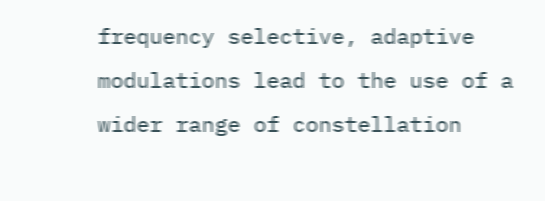frequency selective, adaptive modulations lead to the use of a wider range of constellation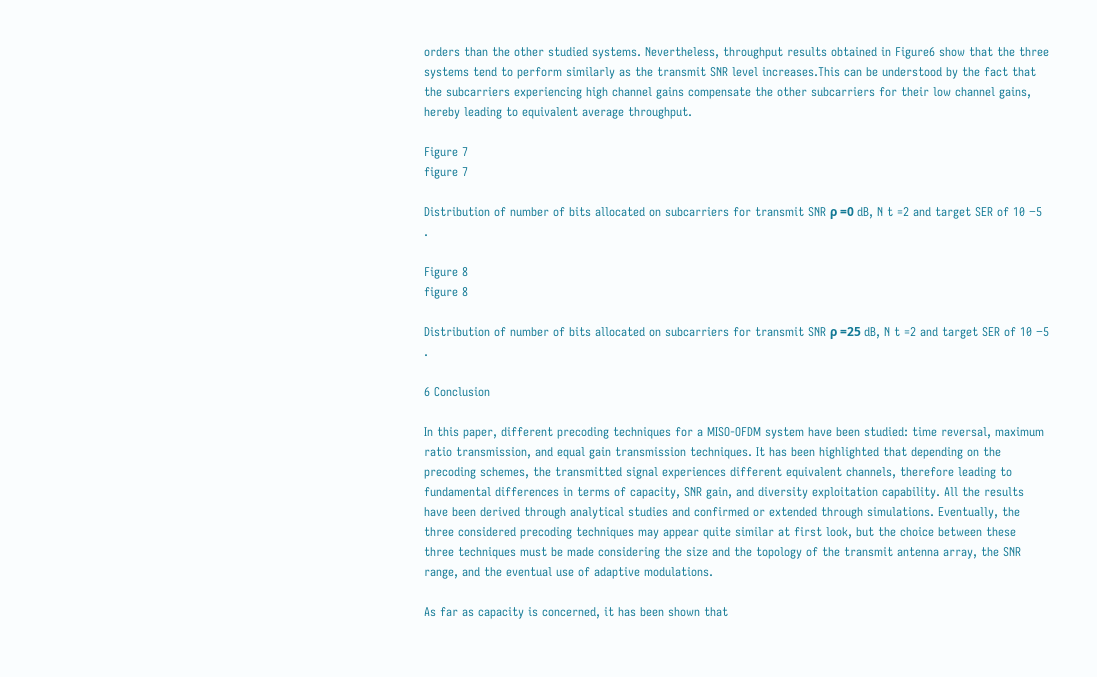orders than the other studied systems. Nevertheless, throughput results obtained in Figure6 show that the three systems tend to perform similarly as the transmit SNR level increases.This can be understood by the fact that the subcarriers experiencing high channel gains compensate the other subcarriers for their low channel gains, hereby leading to equivalent average throughput.

Figure 7
figure 7

Distribution of number of bits allocated on subcarriers for transmit SNR ρ =0 dB, N t =2 and target SER of 10 −5 .

Figure 8
figure 8

Distribution of number of bits allocated on subcarriers for transmit SNR ρ =25 dB, N t =2 and target SER of 10 −5 .

6 Conclusion

In this paper, different precoding techniques for a MISO-OFDM system have been studied: time reversal, maximum ratio transmission, and equal gain transmission techniques. It has been highlighted that depending on the precoding schemes, the transmitted signal experiences different equivalent channels, therefore leading to fundamental differences in terms of capacity, SNR gain, and diversity exploitation capability. All the results have been derived through analytical studies and confirmed or extended through simulations. Eventually, the three considered precoding techniques may appear quite similar at first look, but the choice between these three techniques must be made considering the size and the topology of the transmit antenna array, the SNR range, and the eventual use of adaptive modulations.

As far as capacity is concerned, it has been shown that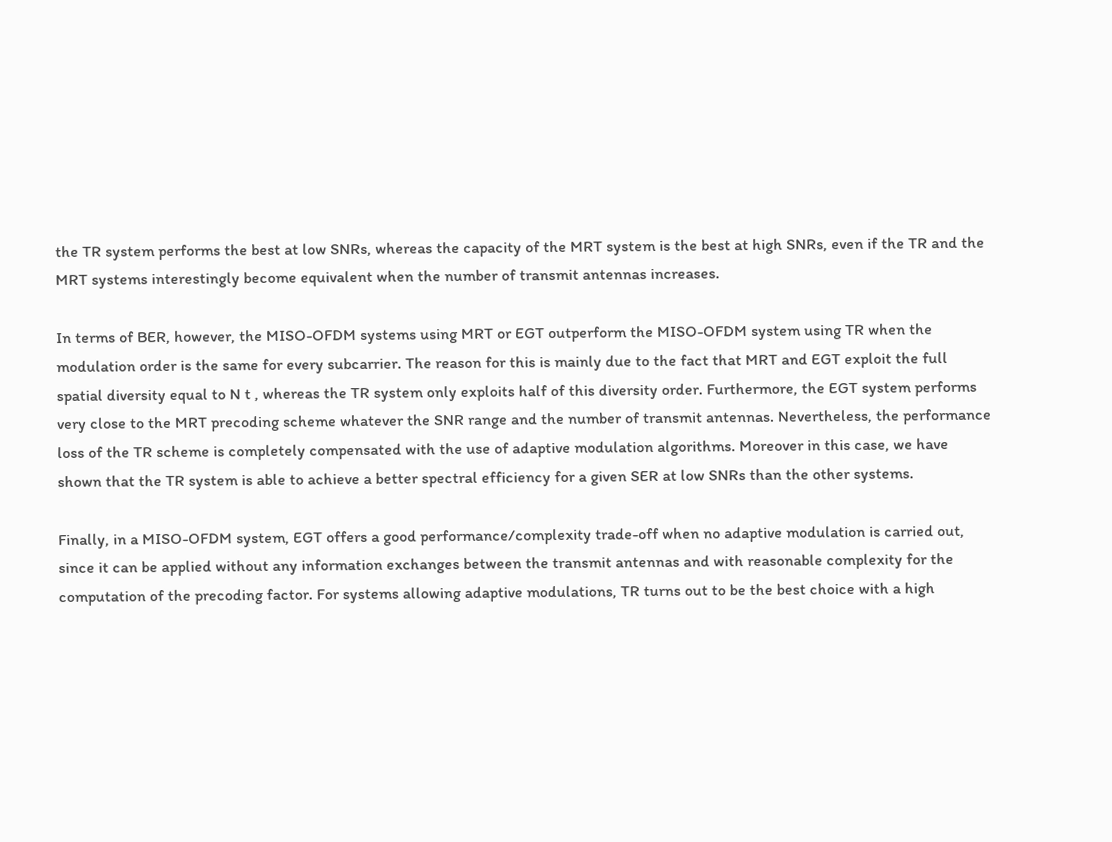the TR system performs the best at low SNRs, whereas the capacity of the MRT system is the best at high SNRs, even if the TR and the MRT systems interestingly become equivalent when the number of transmit antennas increases.

In terms of BER, however, the MISO-OFDM systems using MRT or EGT outperform the MISO-OFDM system using TR when the modulation order is the same for every subcarrier. The reason for this is mainly due to the fact that MRT and EGT exploit the full spatial diversity equal to N t , whereas the TR system only exploits half of this diversity order. Furthermore, the EGT system performs very close to the MRT precoding scheme whatever the SNR range and the number of transmit antennas. Nevertheless, the performance loss of the TR scheme is completely compensated with the use of adaptive modulation algorithms. Moreover in this case, we have shown that the TR system is able to achieve a better spectral efficiency for a given SER at low SNRs than the other systems.

Finally, in a MISO-OFDM system, EGT offers a good performance/complexity trade-off when no adaptive modulation is carried out, since it can be applied without any information exchanges between the transmit antennas and with reasonable complexity for the computation of the precoding factor. For systems allowing adaptive modulations, TR turns out to be the best choice with a high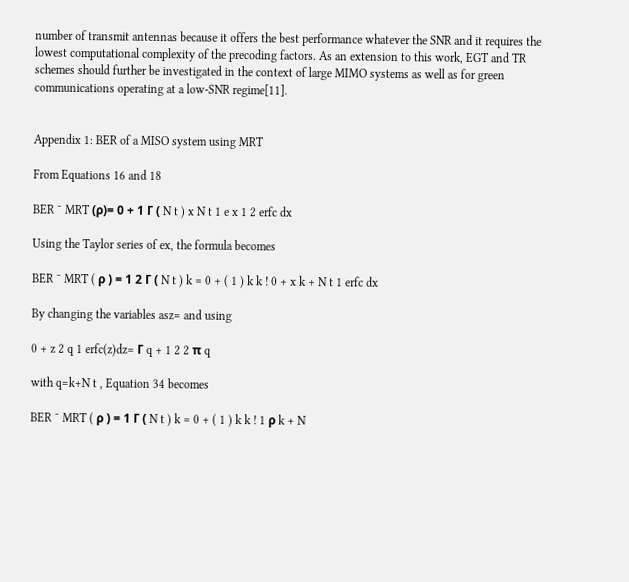number of transmit antennas because it offers the best performance whatever the SNR and it requires the lowest computational complexity of the precoding factors. As an extension to this work, EGT and TR schemes should further be investigated in the context of large MIMO systems as well as for green communications operating at a low-SNR regime[11].


Appendix 1: BER of a MISO system using MRT

From Equations 16 and 18

BER ¯ MRT (ρ)= 0 + 1 Γ ( N t ) x N t 1 e x 1 2 erfc dx

Using the Taylor series of ex, the formula becomes

BER ¯ MRT ( ρ ) = 1 2 Γ ( N t ) k = 0 + ( 1 ) k k ! 0 + x k + N t 1 erfc dx

By changing the variables asz= and using

0 + z 2 q 1 erfc(z)dz= Γ q + 1 2 2 π q

with q=k+N t , Equation 34 becomes

BER ¯ MRT ( ρ ) = 1 Γ ( N t ) k = 0 + ( 1 ) k k ! 1 ρ k + N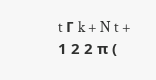t Γ k + N t + 1 2 2 π (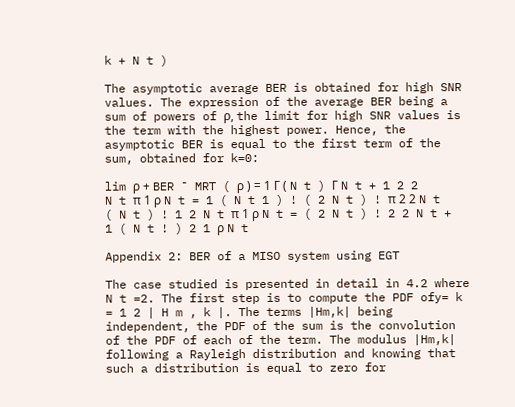k + N t )

The asymptotic average BER is obtained for high SNR values. The expression of the average BER being a sum of powers of ρ, the limit for high SNR values is the term with the highest power. Hence, the asymptotic BER is equal to the first term of the sum, obtained for k=0:

lim ρ + BER ¯ MRT ( ρ ) = 1 Γ ( N t ) Γ N t + 1 2 2 N t π 1 ρ N t = 1 ( N t 1 ) ! ( 2 N t ) ! π 2 2 N t ( N t ) ! 1 2 N t π 1 ρ N t = ( 2 N t ) ! 2 2 N t + 1 ( N t ! ) 2 1 ρ N t

Appendix 2: BER of a MISO system using EGT

The case studied is presented in detail in 4.2 where N t =2. The first step is to compute the PDF ofy= k = 1 2 | H m , k |. The terms |Hm,k| being independent, the PDF of the sum is the convolution of the PDF of each of the term. The modulus |Hm,k| following a Rayleigh distribution and knowing that such a distribution is equal to zero for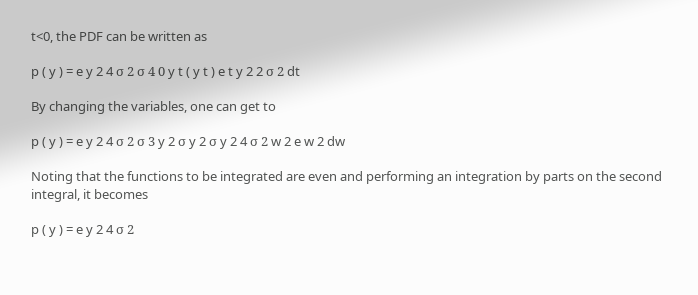t<0, the PDF can be written as

p ( y ) = e y 2 4 σ 2 σ 4 0 y t ( y t ) e t y 2 2 σ 2 dt

By changing the variables, one can get to

p ( y ) = e y 2 4 σ 2 σ 3 y 2 σ y 2 σ y 2 4 σ 2 w 2 e w 2 dw

Noting that the functions to be integrated are even and performing an integration by parts on the second integral, it becomes

p ( y ) = e y 2 4 σ 2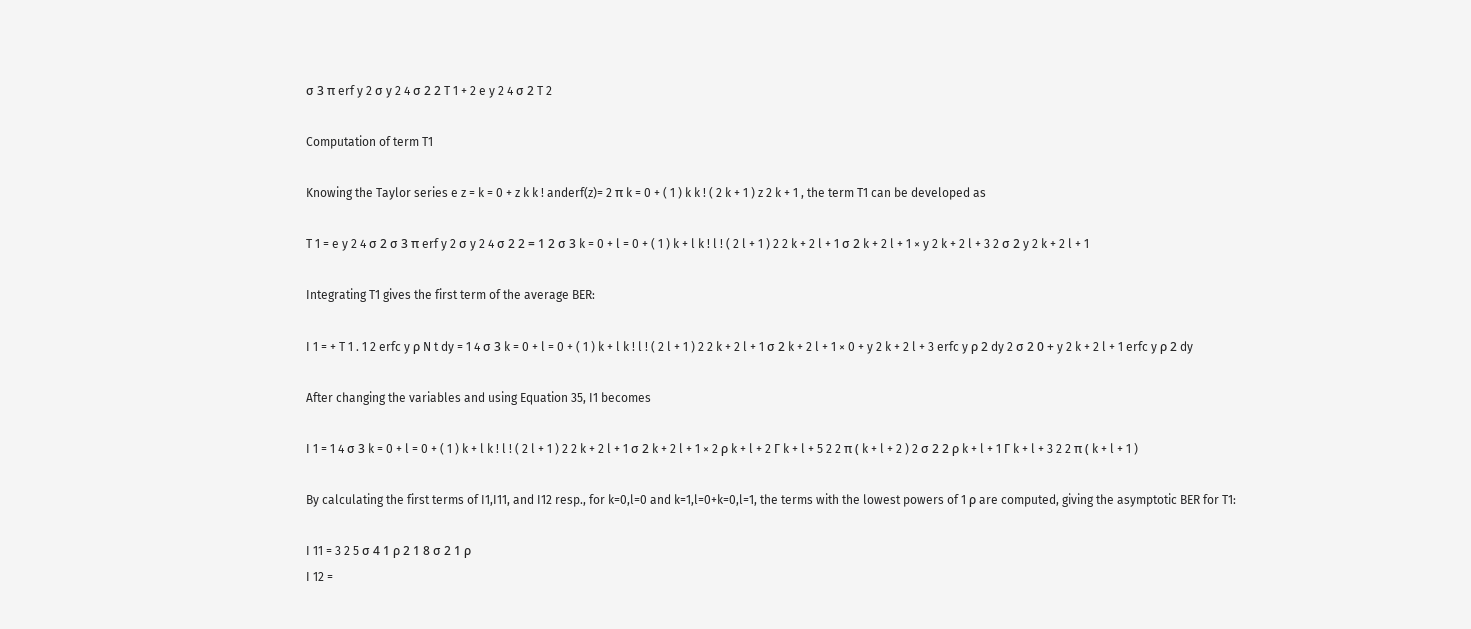σ 3 π erf y 2 σ y 2 4 σ 2 2 T 1 + 2 e y 2 4 σ 2 T 2

Computation of term T1

Knowing the Taylor series e z = k = 0 + z k k ! anderf(z)= 2 π k = 0 + ( 1 ) k k ! ( 2 k + 1 ) z 2 k + 1 , the term T1 can be developed as

T 1 = e y 2 4 σ 2 σ 3 π erf y 2 σ y 2 4 σ 2 2 = 1 2 σ 3 k = 0 + l = 0 + ( 1 ) k + l k ! l ! ( 2 l + 1 ) 2 2 k + 2 l + 1 σ 2 k + 2 l + 1 × y 2 k + 2 l + 3 2 σ 2 y 2 k + 2 l + 1

Integrating T1 gives the first term of the average BER:

I 1 = + T 1 . 1 2 erfc y ρ N t dy = 1 4 σ 3 k = 0 + l = 0 + ( 1 ) k + l k ! l ! ( 2 l + 1 ) 2 2 k + 2 l + 1 σ 2 k + 2 l + 1 × 0 + y 2 k + 2 l + 3 erfc y ρ 2 dy 2 σ 2 0 + y 2 k + 2 l + 1 erfc y ρ 2 dy

After changing the variables and using Equation 35, I1 becomes

I 1 = 1 4 σ 3 k = 0 + l = 0 + ( 1 ) k + l k ! l ! ( 2 l + 1 ) 2 2 k + 2 l + 1 σ 2 k + 2 l + 1 × 2 ρ k + l + 2 Γ k + l + 5 2 2 π ( k + l + 2 ) 2 σ 2 2 ρ k + l + 1 Γ k + l + 3 2 2 π ( k + l + 1 )

By calculating the first terms of I1,I11, and I12 resp., for k=0,l=0 and k=1,l=0+k=0,l=1, the terms with the lowest powers of 1 ρ are computed, giving the asymptotic BER for T1:

I 11 = 3 2 5 σ 4 1 ρ 2 1 8 σ 2 1 ρ
I 12 =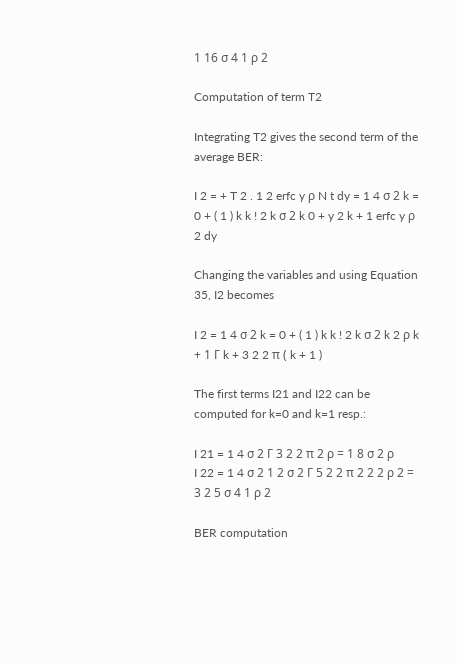1 16 σ 4 1 ρ 2

Computation of term T2

Integrating T2 gives the second term of the average BER:

I 2 = + T 2 . 1 2 erfc y ρ N t dy = 1 4 σ 2 k = 0 + ( 1 ) k k ! 2 k σ 2 k 0 + y 2 k + 1 erfc y ρ 2 dy

Changing the variables and using Equation 35, I2 becomes

I 2 = 1 4 σ 2 k = 0 + ( 1 ) k k ! 2 k σ 2 k 2 ρ k + 1 Γ k + 3 2 2 π ( k + 1 )

The first terms I21 and I22 can be computed for k=0 and k=1 resp.:

I 21 = 1 4 σ 2 Γ 3 2 2 π 2 ρ = 1 8 σ 2 ρ
I 22 = 1 4 σ 2 1 2 σ 2 Γ 5 2 2 π 2 2 2 ρ 2 = 3 2 5 σ 4 1 ρ 2

BER computation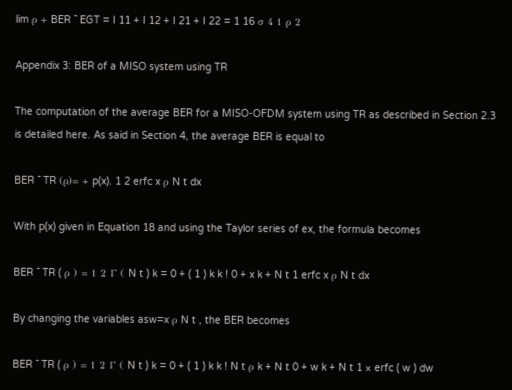lim ρ + BER ¯ EGT = I 11 + I 12 + I 21 + I 22 = 1 16 σ 4 1 ρ 2

Appendix 3: BER of a MISO system using TR

The computation of the average BER for a MISO-OFDM system using TR as described in Section 2.3 is detailed here. As said in Section 4, the average BER is equal to

BER ¯ TR (ρ)= + p(x). 1 2 erfc x ρ N t dx

With p(x) given in Equation 18 and using the Taylor series of ex, the formula becomes

BER ¯ TR ( ρ ) = 1 2 Γ ( N t ) k = 0 + ( 1 ) k k ! 0 + x k + N t 1 erfc x ρ N t dx

By changing the variables asw=x ρ N t , the BER becomes

BER ¯ TR ( ρ ) = 1 2 Γ ( N t ) k = 0 + ( 1 ) k k ! N t ρ k + N t 0 + w k + N t 1 × erfc ( w ) dw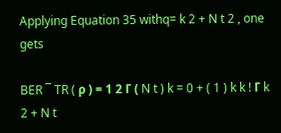Applying Equation 35 withq= k 2 + N t 2 , one gets

BER ¯ TR ( ρ ) = 1 2 Γ ( N t ) k = 0 + ( 1 ) k k ! Γ k 2 + N t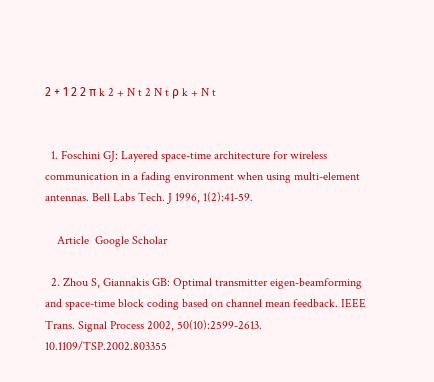2 + 1 2 2 π k 2 + N t 2 N t ρ k + N t


  1. Foschini GJ: Layered space-time architecture for wireless communication in a fading environment when using multi-element antennas. Bell Labs Tech. J 1996, 1(2):41-59.

    Article  Google Scholar

  2. Zhou S, Giannakis GB: Optimal transmitter eigen-beamforming and space-time block coding based on channel mean feedback. IEEE Trans. Signal Process 2002, 50(10):2599-2613. 10.1109/TSP.2002.803355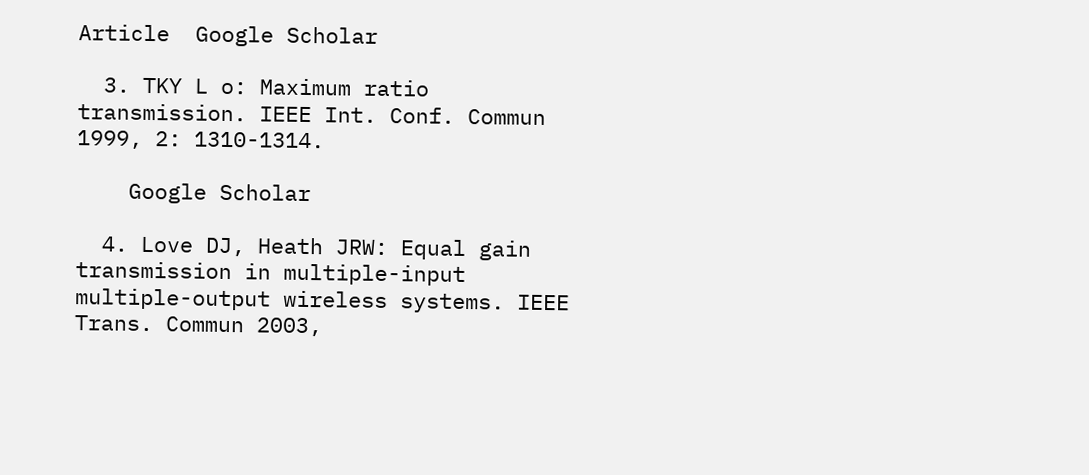Article  Google Scholar

  3. TKY L o: Maximum ratio transmission. IEEE Int. Conf. Commun 1999, 2: 1310-1314.

    Google Scholar

  4. Love DJ, Heath JRW: Equal gain transmission in multiple-input multiple-output wireless systems. IEEE Trans. Commun 2003,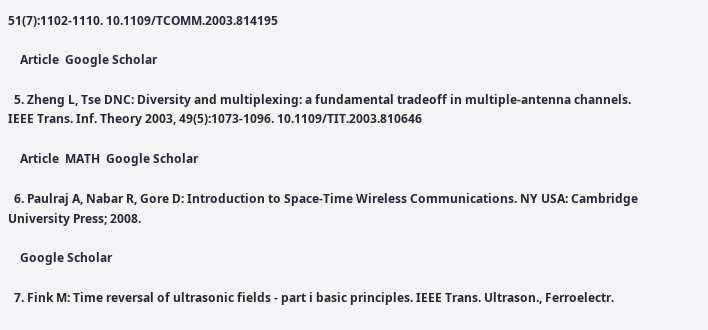51(7):1102-1110. 10.1109/TCOMM.2003.814195

    Article  Google Scholar

  5. Zheng L, Tse DNC: Diversity and multiplexing: a fundamental tradeoff in multiple-antenna channels. IEEE Trans. Inf. Theory 2003, 49(5):1073-1096. 10.1109/TIT.2003.810646

    Article  MATH  Google Scholar

  6. Paulraj A, Nabar R, Gore D: Introduction to Space-Time Wireless Communications. NY USA: Cambridge University Press; 2008.

    Google Scholar

  7. Fink M: Time reversal of ultrasonic fields - part i basic principles. IEEE Trans. Ultrason., Ferroelectr.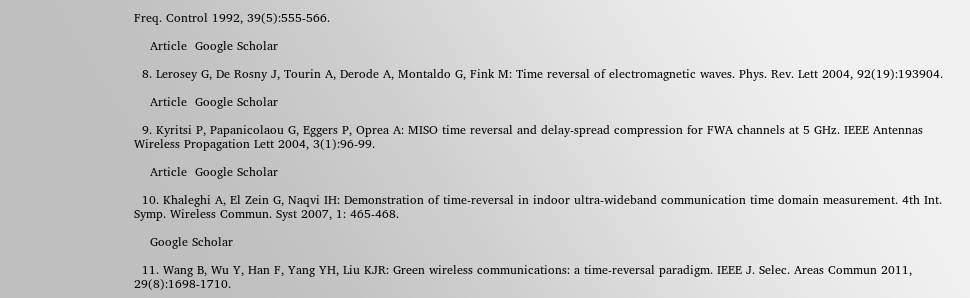Freq. Control 1992, 39(5):555-566.

    Article  Google Scholar

  8. Lerosey G, De Rosny J, Tourin A, Derode A, Montaldo G, Fink M: Time reversal of electromagnetic waves. Phys. Rev. Lett 2004, 92(19):193904.

    Article  Google Scholar

  9. Kyritsi P, Papanicolaou G, Eggers P, Oprea A: MISO time reversal and delay-spread compression for FWA channels at 5 GHz. IEEE Antennas Wireless Propagation Lett 2004, 3(1):96-99.

    Article  Google Scholar

  10. Khaleghi A, El Zein G, Naqvi IH: Demonstration of time-reversal in indoor ultra-wideband communication time domain measurement. 4th Int. Symp. Wireless Commun. Syst 2007, 1: 465-468.

    Google Scholar

  11. Wang B, Wu Y, Han F, Yang YH, Liu KJR: Green wireless communications: a time-reversal paradigm. IEEE J. Selec. Areas Commun 2011, 29(8):1698-1710.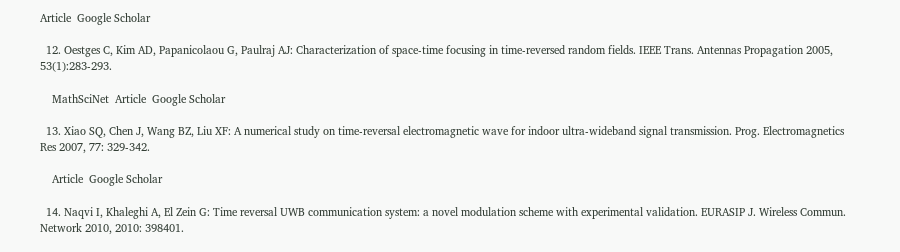Article  Google Scholar

  12. Oestges C, Kim AD, Papanicolaou G, Paulraj AJ: Characterization of space-time focusing in time-reversed random fields. IEEE Trans. Antennas Propagation 2005, 53(1):283-293.

    MathSciNet  Article  Google Scholar

  13. Xiao SQ, Chen J, Wang BZ, Liu XF: A numerical study on time-reversal electromagnetic wave for indoor ultra-wideband signal transmission. Prog. Electromagnetics Res 2007, 77: 329-342.

    Article  Google Scholar

  14. Naqvi I, Khaleghi A, El Zein G: Time reversal UWB communication system: a novel modulation scheme with experimental validation. EURASIP J. Wireless Commun. Network 2010, 2010: 398401.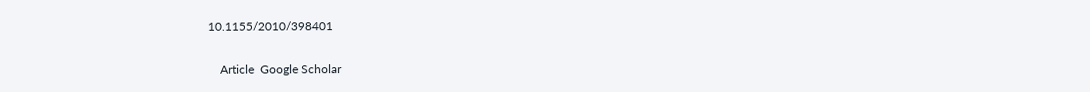10.1155/2010/398401

    Article  Google Scholar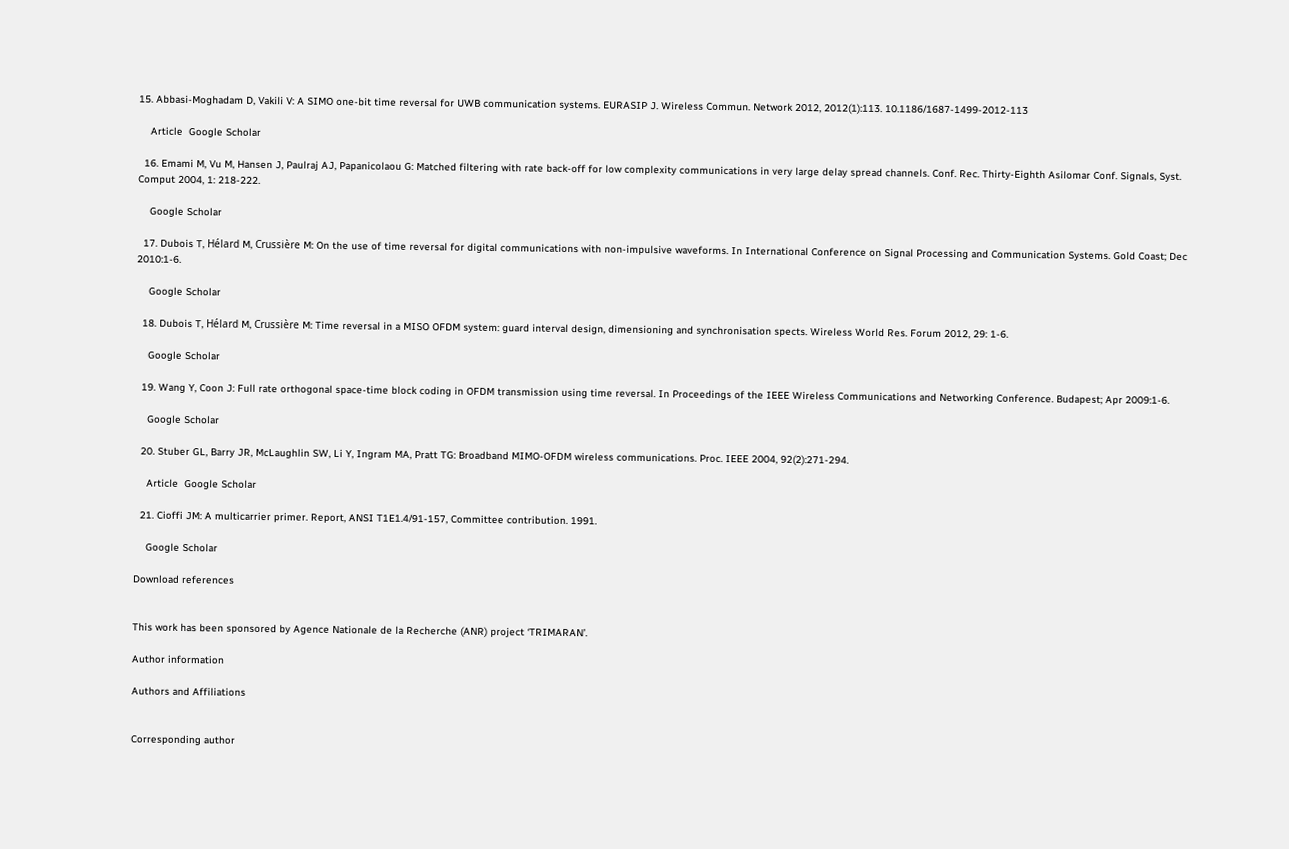15. Abbasi-Moghadam D, Vakili V: A SIMO one-bit time reversal for UWB communication systems. EURASIP J. Wireless Commun. Network 2012, 2012(1):113. 10.1186/1687-1499-2012-113

    Article  Google Scholar

  16. Emami M, Vu M, Hansen J, Paulraj AJ, Papanicolaou G: Matched filtering with rate back-off for low complexity communications in very large delay spread channels. Conf. Rec. Thirty-Eighth Asilomar Conf. Signals, Syst. Comput 2004, 1: 218-222.

    Google Scholar

  17. Dubois T, Hélard M, Crussière M: On the use of time reversal for digital communications with non-impulsive waveforms. In International Conference on Signal Processing and Communication Systems. Gold Coast; Dec 2010:1-6.

    Google Scholar

  18. Dubois T, Hélard M, Crussière M: Time reversal in a MISO OFDM system: guard interval design, dimensioning and synchronisation spects. Wireless World Res. Forum 2012, 29: 1-6.

    Google Scholar

  19. Wang Y, Coon J: Full rate orthogonal space-time block coding in OFDM transmission using time reversal. In Proceedings of the IEEE Wireless Communications and Networking Conference. Budapest; Apr 2009:1-6.

    Google Scholar

  20. Stuber GL, Barry JR, McLaughlin SW, Li Y, Ingram MA, Pratt TG: Broadband MIMO-OFDM wireless communications. Proc. IEEE 2004, 92(2):271-294.

    Article  Google Scholar

  21. Cioffi JM: A multicarrier primer. Report, ANSI T1E1.4/91-157, Committee contribution. 1991.

    Google Scholar

Download references


This work has been sponsored by Agence Nationale de la Recherche (ANR) project ‘TRIMARAN’.

Author information

Authors and Affiliations


Corresponding author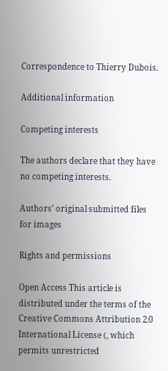Correspondence to Thierry Dubois.

Additional information

Competing interests

The authors declare that they have no competing interests.

Authors’ original submitted files for images

Rights and permissions

Open Access This article is distributed under the terms of the Creative Commons Attribution 2.0 International License (, which permits unrestricted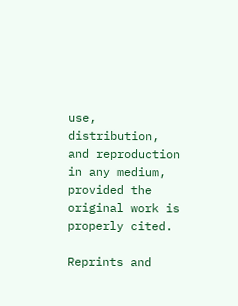use, distribution, and reproduction in any medium, provided the original work is properly cited.

Reprints and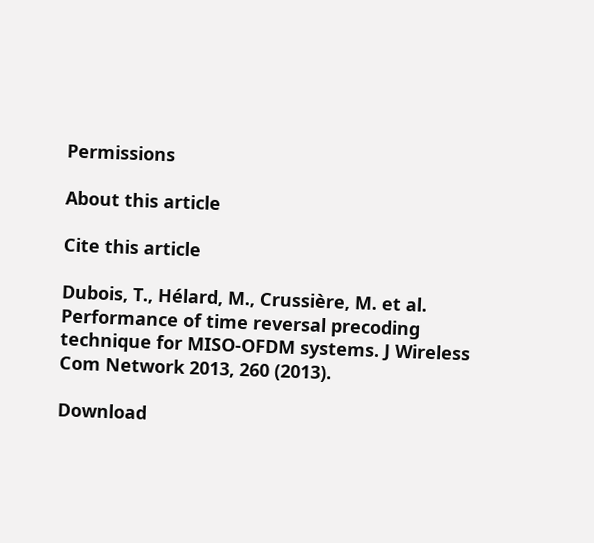Permissions

About this article

Cite this article

Dubois, T., Hélard, M., Crussière, M. et al. Performance of time reversal precoding technique for MISO-OFDM systems. J Wireless Com Network 2013, 260 (2013).

Download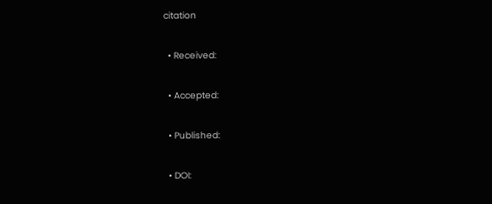citation

  • Received:

  • Accepted:

  • Published:

  • DOI: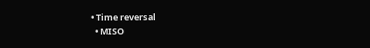• Time reversal
  • MISO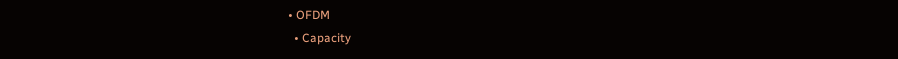• OFDM
  • Capacity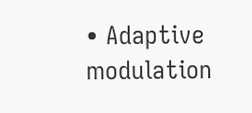• Adaptive modulation